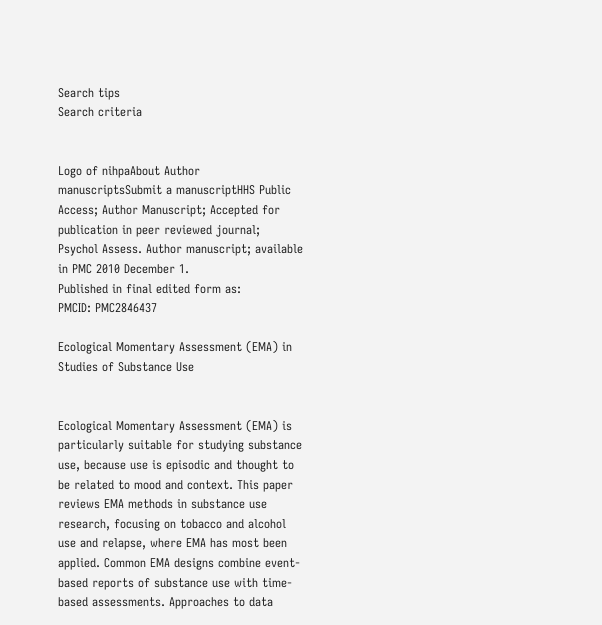Search tips
Search criteria


Logo of nihpaAbout Author manuscriptsSubmit a manuscriptHHS Public Access; Author Manuscript; Accepted for publication in peer reviewed journal;
Psychol Assess. Author manuscript; available in PMC 2010 December 1.
Published in final edited form as:
PMCID: PMC2846437

Ecological Momentary Assessment (EMA) in Studies of Substance Use


Ecological Momentary Assessment (EMA) is particularly suitable for studying substance use, because use is episodic and thought to be related to mood and context. This paper reviews EMA methods in substance use research, focusing on tobacco and alcohol use and relapse, where EMA has most been applied. Common EMA designs combine event-based reports of substance use with time-based assessments. Approaches to data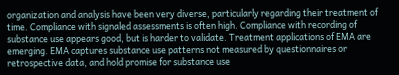organization and analysis have been very diverse, particularly regarding their treatment of time. Compliance with signaled assessments is often high. Compliance with recording of substance use appears good, but is harder to validate. Treatment applications of EMA are emerging. EMA captures substance use patterns not measured by questionnaires or retrospective data, and hold promise for substance use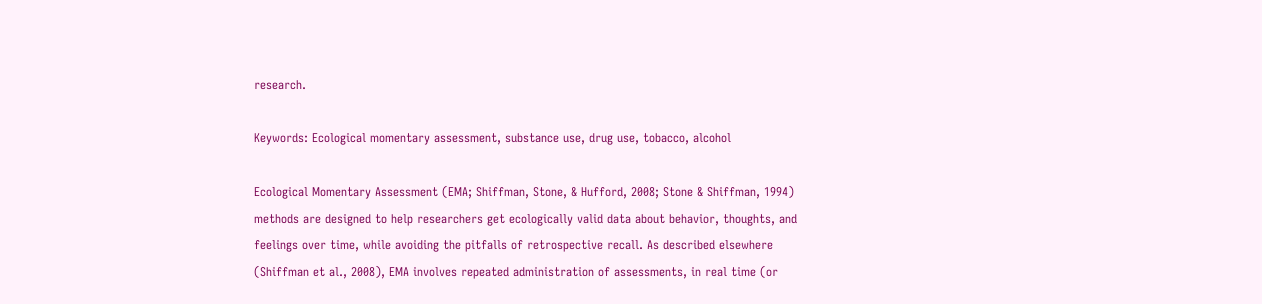research.

Keywords: Ecological momentary assessment, substance use, drug use, tobacco, alcohol

Ecological Momentary Assessment (EMA; Shiffman, Stone, & Hufford, 2008; Stone & Shiffman, 1994) methods are designed to help researchers get ecologically valid data about behavior, thoughts, and feelings over time, while avoiding the pitfalls of retrospective recall. As described elsewhere (Shiffman et al., 2008), EMA involves repeated administration of assessments, in real time (or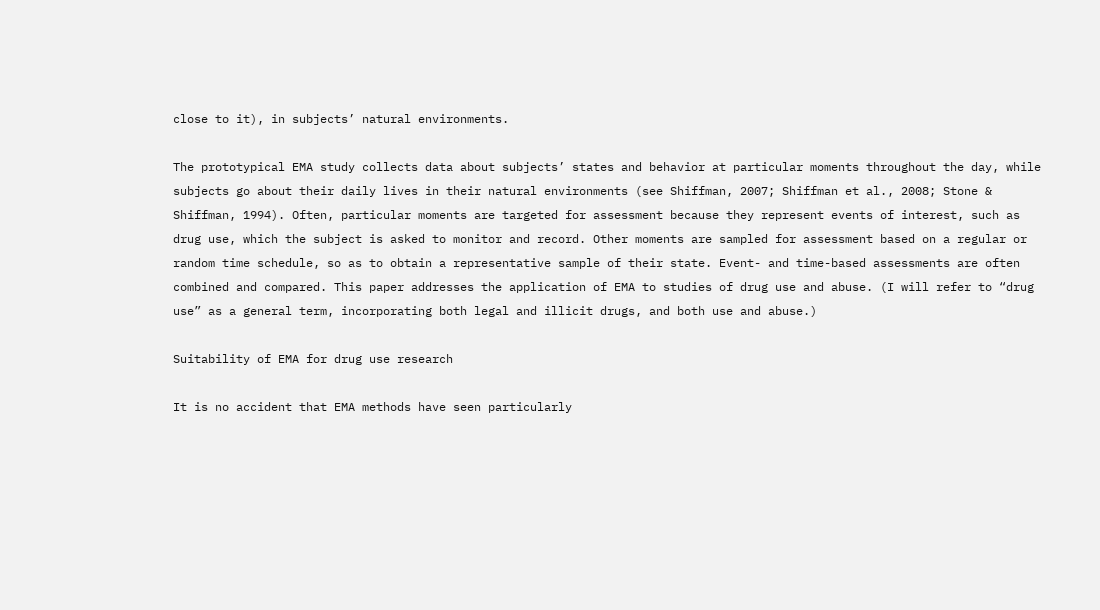close to it), in subjects’ natural environments.

The prototypical EMA study collects data about subjects’ states and behavior at particular moments throughout the day, while subjects go about their daily lives in their natural environments (see Shiffman, 2007; Shiffman et al., 2008; Stone & Shiffman, 1994). Often, particular moments are targeted for assessment because they represent events of interest, such as drug use, which the subject is asked to monitor and record. Other moments are sampled for assessment based on a regular or random time schedule, so as to obtain a representative sample of their state. Event- and time-based assessments are often combined and compared. This paper addresses the application of EMA to studies of drug use and abuse. (I will refer to “drug use” as a general term, incorporating both legal and illicit drugs, and both use and abuse.)

Suitability of EMA for drug use research

It is no accident that EMA methods have seen particularly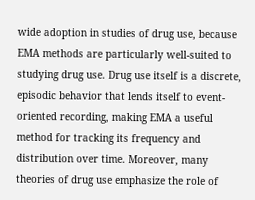wide adoption in studies of drug use, because EMA methods are particularly well-suited to studying drug use. Drug use itself is a discrete, episodic behavior that lends itself to event-oriented recording, making EMA a useful method for tracking its frequency and distribution over time. Moreover, many theories of drug use emphasize the role of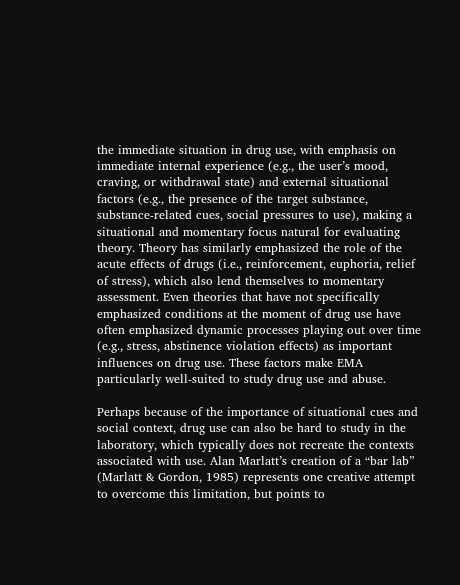the immediate situation in drug use, with emphasis on immediate internal experience (e.g., the user’s mood, craving, or withdrawal state) and external situational factors (e.g., the presence of the target substance, substance-related cues, social pressures to use), making a situational and momentary focus natural for evaluating theory. Theory has similarly emphasized the role of the acute effects of drugs (i.e., reinforcement, euphoria, relief of stress), which also lend themselves to momentary assessment. Even theories that have not specifically emphasized conditions at the moment of drug use have often emphasized dynamic processes playing out over time (e.g., stress, abstinence violation effects) as important influences on drug use. These factors make EMA particularly well-suited to study drug use and abuse.

Perhaps because of the importance of situational cues and social context, drug use can also be hard to study in the laboratory, which typically does not recreate the contexts associated with use. Alan Marlatt’s creation of a “bar lab” (Marlatt & Gordon, 1985) represents one creative attempt to overcome this limitation, but points to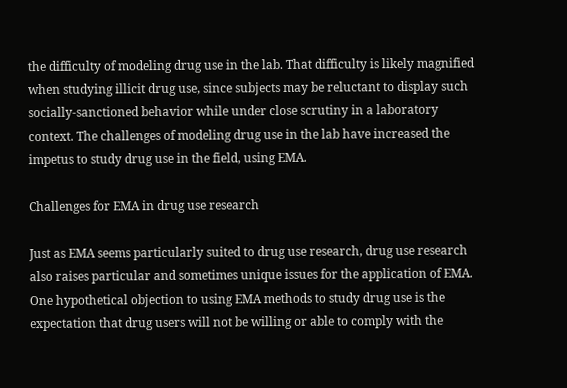the difficulty of modeling drug use in the lab. That difficulty is likely magnified when studying illicit drug use, since subjects may be reluctant to display such socially-sanctioned behavior while under close scrutiny in a laboratory context. The challenges of modeling drug use in the lab have increased the impetus to study drug use in the field, using EMA.

Challenges for EMA in drug use research

Just as EMA seems particularly suited to drug use research, drug use research also raises particular and sometimes unique issues for the application of EMA. One hypothetical objection to using EMA methods to study drug use is the expectation that drug users will not be willing or able to comply with the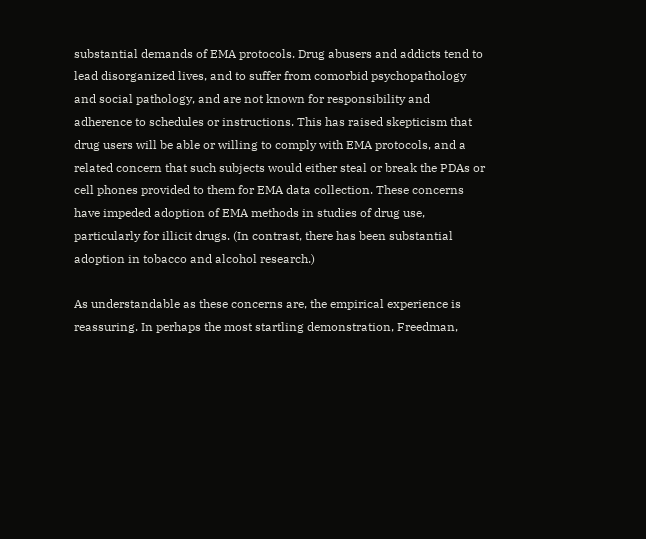substantial demands of EMA protocols. Drug abusers and addicts tend to lead disorganized lives, and to suffer from comorbid psychopathology and social pathology, and are not known for responsibility and adherence to schedules or instructions. This has raised skepticism that drug users will be able or willing to comply with EMA protocols, and a related concern that such subjects would either steal or break the PDAs or cell phones provided to them for EMA data collection. These concerns have impeded adoption of EMA methods in studies of drug use, particularly for illicit drugs. (In contrast, there has been substantial adoption in tobacco and alcohol research.)

As understandable as these concerns are, the empirical experience is reassuring. In perhaps the most startling demonstration, Freedman,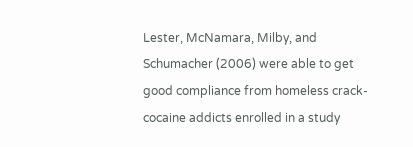Lester, McNamara, Milby, and Schumacher (2006) were able to get good compliance from homeless crack-cocaine addicts enrolled in a study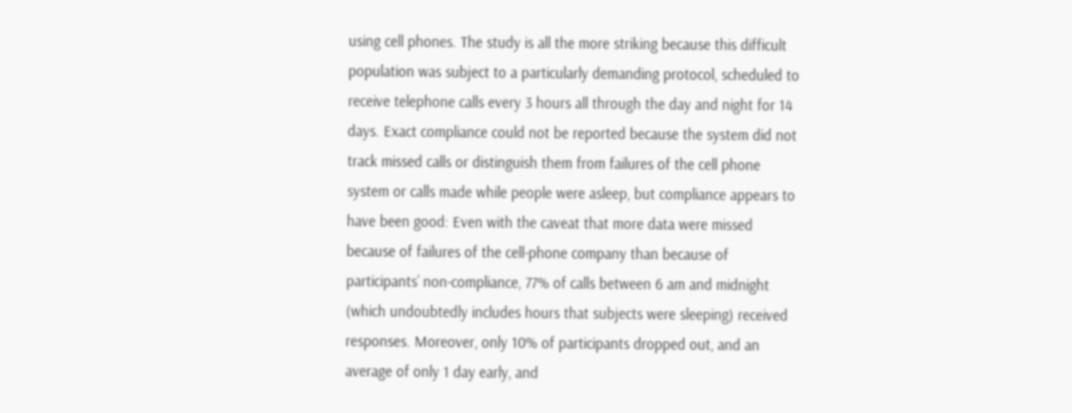using cell phones. The study is all the more striking because this difficult population was subject to a particularly demanding protocol, scheduled to receive telephone calls every 3 hours all through the day and night for 14 days. Exact compliance could not be reported because the system did not track missed calls or distinguish them from failures of the cell phone system or calls made while people were asleep, but compliance appears to have been good: Even with the caveat that more data were missed because of failures of the cell-phone company than because of participants’ non-compliance, 77% of calls between 6 am and midnight (which undoubtedly includes hours that subjects were sleeping) received responses. Moreover, only 10% of participants dropped out, and an average of only 1 day early, and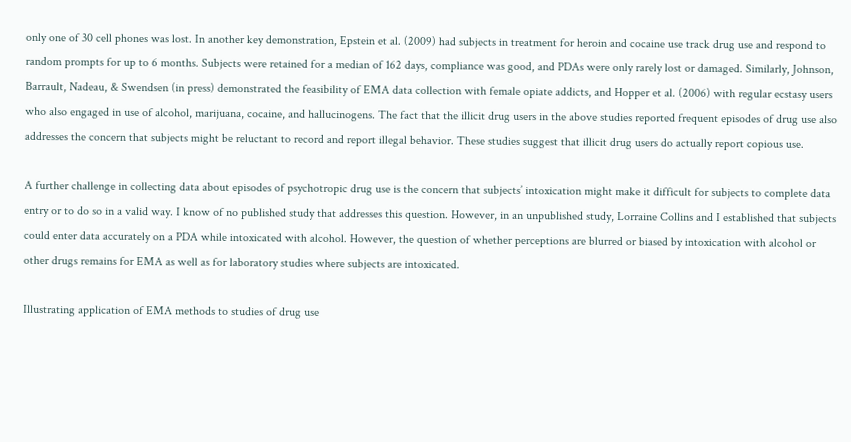only one of 30 cell phones was lost. In another key demonstration, Epstein et al. (2009) had subjects in treatment for heroin and cocaine use track drug use and respond to random prompts for up to 6 months. Subjects were retained for a median of 162 days, compliance was good, and PDAs were only rarely lost or damaged. Similarly, Johnson, Barrault, Nadeau, & Swendsen (in press) demonstrated the feasibility of EMA data collection with female opiate addicts, and Hopper et al. (2006) with regular ecstasy users who also engaged in use of alcohol, marijuana, cocaine, and hallucinogens. The fact that the illicit drug users in the above studies reported frequent episodes of drug use also addresses the concern that subjects might be reluctant to record and report illegal behavior. These studies suggest that illicit drug users do actually report copious use.

A further challenge in collecting data about episodes of psychotropic drug use is the concern that subjects’ intoxication might make it difficult for subjects to complete data entry or to do so in a valid way. I know of no published study that addresses this question. However, in an unpublished study, Lorraine Collins and I established that subjects could enter data accurately on a PDA while intoxicated with alcohol. However, the question of whether perceptions are blurred or biased by intoxication with alcohol or other drugs remains for EMA as well as for laboratory studies where subjects are intoxicated.

Illustrating application of EMA methods to studies of drug use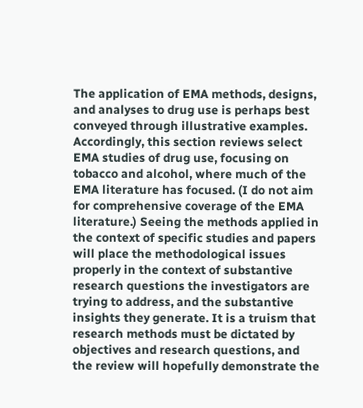The application of EMA methods, designs, and analyses to drug use is perhaps best conveyed through illustrative examples. Accordingly, this section reviews select EMA studies of drug use, focusing on tobacco and alcohol, where much of the EMA literature has focused. (I do not aim for comprehensive coverage of the EMA literature.) Seeing the methods applied in the context of specific studies and papers will place the methodological issues properly in the context of substantive research questions the investigators are trying to address, and the substantive insights they generate. It is a truism that research methods must be dictated by objectives and research questions, and the review will hopefully demonstrate the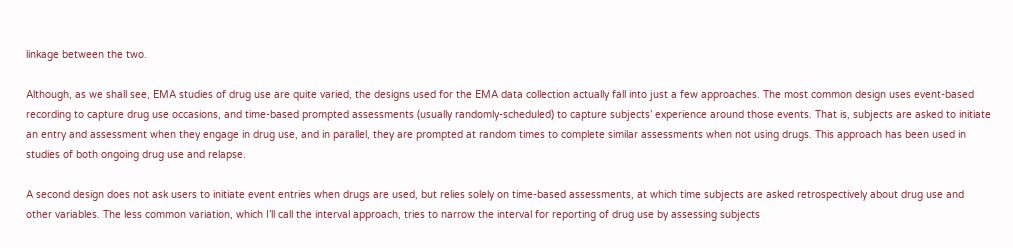linkage between the two.

Although, as we shall see, EMA studies of drug use are quite varied, the designs used for the EMA data collection actually fall into just a few approaches. The most common design uses event-based recording to capture drug use occasions, and time-based prompted assessments (usually randomly-scheduled) to capture subjects’ experience around those events. That is, subjects are asked to initiate an entry and assessment when they engage in drug use, and in parallel, they are prompted at random times to complete similar assessments when not using drugs. This approach has been used in studies of both ongoing drug use and relapse.

A second design does not ask users to initiate event entries when drugs are used, but relies solely on time-based assessments, at which time subjects are asked retrospectively about drug use and other variables. The less common variation, which I’ll call the interval approach, tries to narrow the interval for reporting of drug use by assessing subjects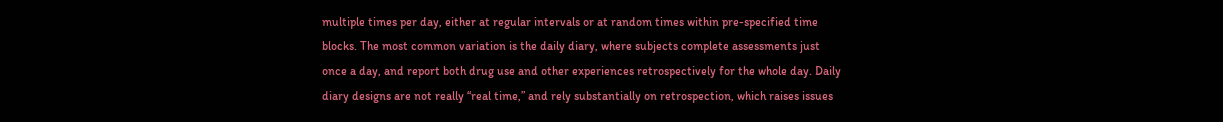multiple times per day, either at regular intervals or at random times within pre-specified time blocks. The most common variation is the daily diary, where subjects complete assessments just once a day, and report both drug use and other experiences retrospectively for the whole day. Daily diary designs are not really “real time,” and rely substantially on retrospection, which raises issues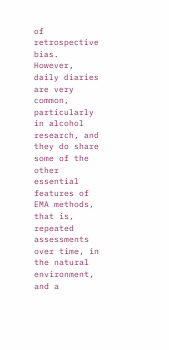of retrospective bias. However, daily diaries are very common, particularly in alcohol research, and they do share some of the other essential features of EMA methods, that is, repeated assessments over time, in the natural environment, and a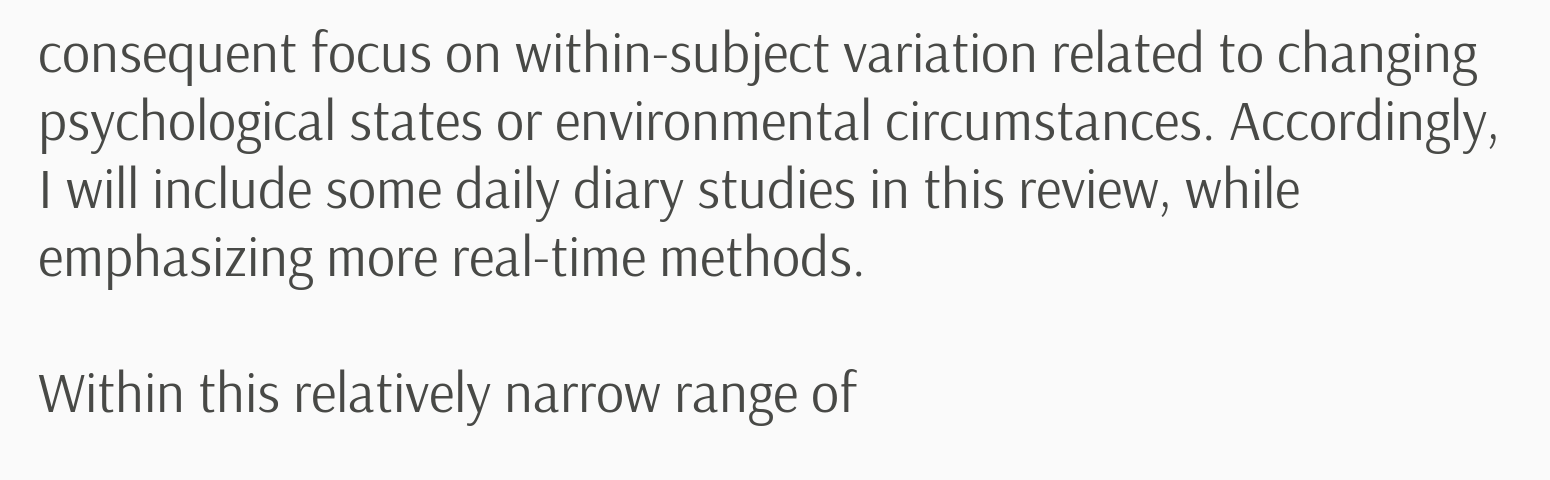consequent focus on within-subject variation related to changing psychological states or environmental circumstances. Accordingly, I will include some daily diary studies in this review, while emphasizing more real-time methods.

Within this relatively narrow range of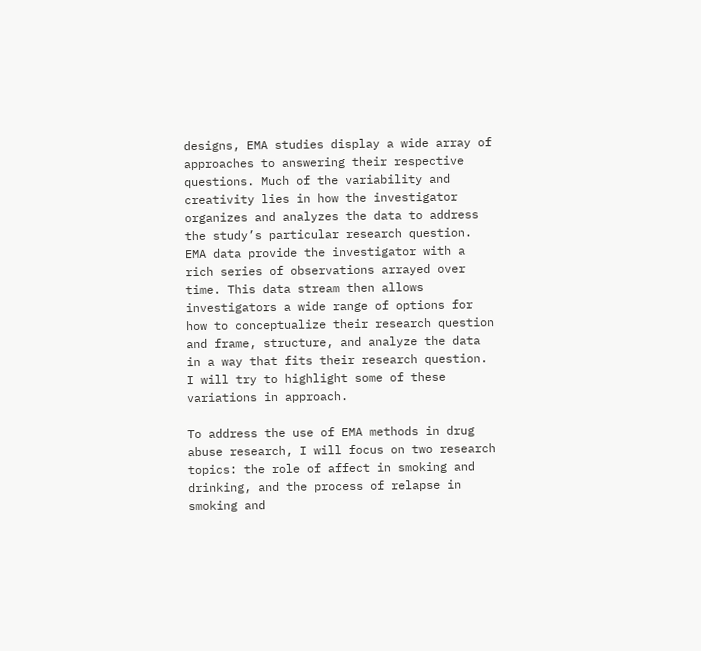designs, EMA studies display a wide array of approaches to answering their respective questions. Much of the variability and creativity lies in how the investigator organizes and analyzes the data to address the study’s particular research question. EMA data provide the investigator with a rich series of observations arrayed over time. This data stream then allows investigators a wide range of options for how to conceptualize their research question and frame, structure, and analyze the data in a way that fits their research question. I will try to highlight some of these variations in approach.

To address the use of EMA methods in drug abuse research, I will focus on two research topics: the role of affect in smoking and drinking, and the process of relapse in smoking and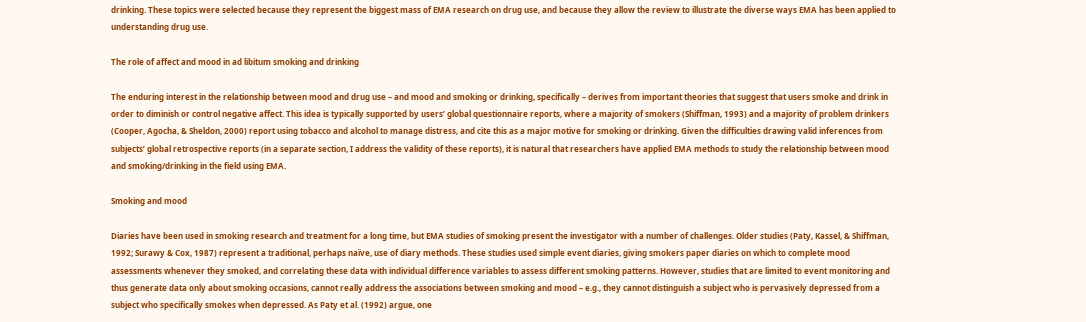drinking. These topics were selected because they represent the biggest mass of EMA research on drug use, and because they allow the review to illustrate the diverse ways EMA has been applied to understanding drug use.

The role of affect and mood in ad libitum smoking and drinking

The enduring interest in the relationship between mood and drug use – and mood and smoking or drinking, specifically – derives from important theories that suggest that users smoke and drink in order to diminish or control negative affect. This idea is typically supported by users’ global questionnaire reports, where a majority of smokers (Shiffman, 1993) and a majority of problem drinkers (Cooper, Agocha, & Sheldon, 2000) report using tobacco and alcohol to manage distress, and cite this as a major motive for smoking or drinking. Given the difficulties drawing valid inferences from subjects’ global retrospective reports (in a separate section, I address the validity of these reports), it is natural that researchers have applied EMA methods to study the relationship between mood and smoking/drinking in the field using EMA.

Smoking and mood

Diaries have been used in smoking research and treatment for a long time, but EMA studies of smoking present the investigator with a number of challenges. Older studies (Paty, Kassel, & Shiffman, 1992; Surawy & Cox, 1987) represent a traditional, perhaps naïve, use of diary methods. These studies used simple event diaries, giving smokers paper diaries on which to complete mood assessments whenever they smoked, and correlating these data with individual difference variables to assess different smoking patterns. However, studies that are limited to event monitoring and thus generate data only about smoking occasions, cannot really address the associations between smoking and mood – e.g., they cannot distinguish a subject who is pervasively depressed from a subject who specifically smokes when depressed. As Paty et al. (1992) argue, one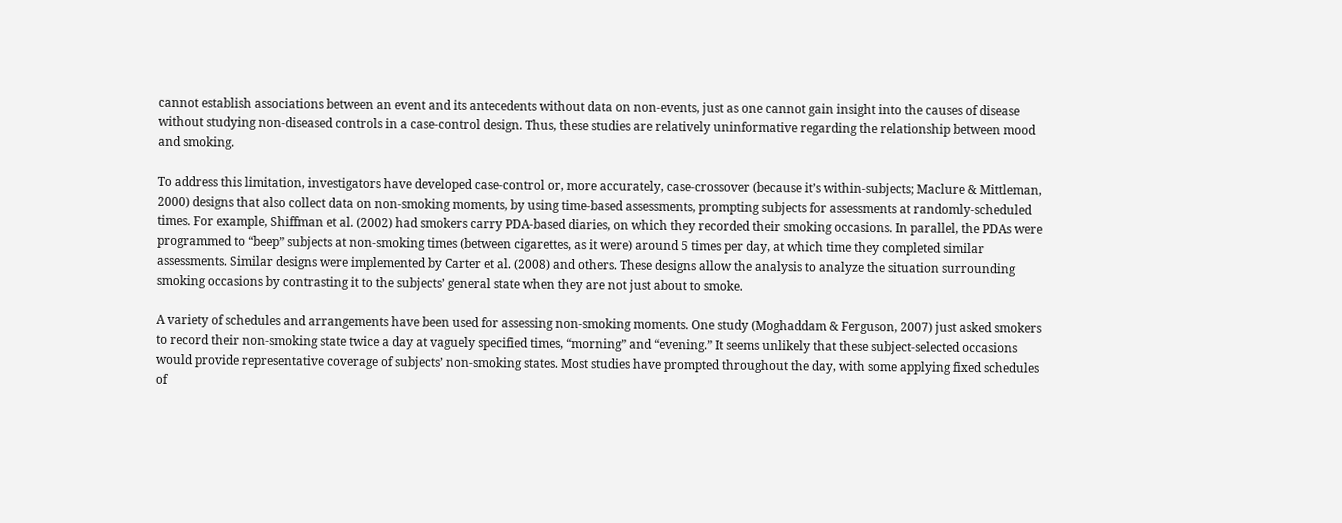cannot establish associations between an event and its antecedents without data on non-events, just as one cannot gain insight into the causes of disease without studying non-diseased controls in a case-control design. Thus, these studies are relatively uninformative regarding the relationship between mood and smoking.

To address this limitation, investigators have developed case-control or, more accurately, case-crossover (because it’s within-subjects; Maclure & Mittleman, 2000) designs that also collect data on non-smoking moments, by using time-based assessments, prompting subjects for assessments at randomly-scheduled times. For example, Shiffman et al. (2002) had smokers carry PDA-based diaries, on which they recorded their smoking occasions. In parallel, the PDAs were programmed to “beep” subjects at non-smoking times (between cigarettes, as it were) around 5 times per day, at which time they completed similar assessments. Similar designs were implemented by Carter et al. (2008) and others. These designs allow the analysis to analyze the situation surrounding smoking occasions by contrasting it to the subjects’ general state when they are not just about to smoke.

A variety of schedules and arrangements have been used for assessing non-smoking moments. One study (Moghaddam & Ferguson, 2007) just asked smokers to record their non-smoking state twice a day at vaguely specified times, “morning” and “evening.” It seems unlikely that these subject-selected occasions would provide representative coverage of subjects’ non-smoking states. Most studies have prompted throughout the day, with some applying fixed schedules of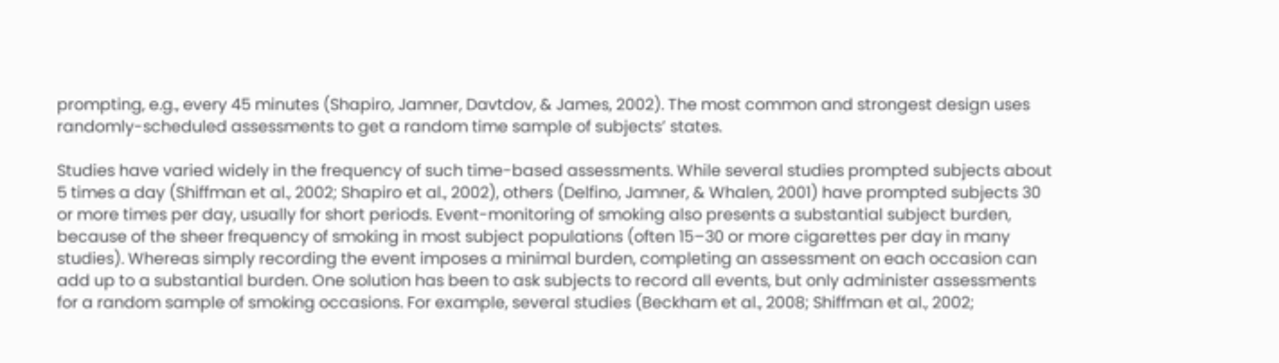prompting, e.g., every 45 minutes (Shapiro, Jamner, Davtdov, & James, 2002). The most common and strongest design uses randomly-scheduled assessments to get a random time sample of subjects’ states.

Studies have varied widely in the frequency of such time-based assessments. While several studies prompted subjects about 5 times a day (Shiffman et al., 2002; Shapiro et al., 2002), others (Delfino, Jamner, & Whalen, 2001) have prompted subjects 30 or more times per day, usually for short periods. Event-monitoring of smoking also presents a substantial subject burden, because of the sheer frequency of smoking in most subject populations (often 15–30 or more cigarettes per day in many studies). Whereas simply recording the event imposes a minimal burden, completing an assessment on each occasion can add up to a substantial burden. One solution has been to ask subjects to record all events, but only administer assessments for a random sample of smoking occasions. For example, several studies (Beckham et al., 2008; Shiffman et al., 2002;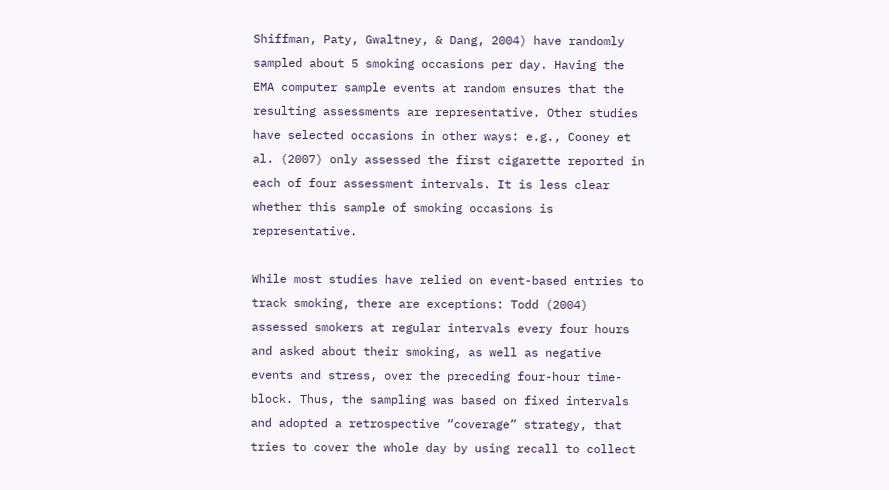Shiffman, Paty, Gwaltney, & Dang, 2004) have randomly sampled about 5 smoking occasions per day. Having the EMA computer sample events at random ensures that the resulting assessments are representative. Other studies have selected occasions in other ways: e.g., Cooney et al. (2007) only assessed the first cigarette reported in each of four assessment intervals. It is less clear whether this sample of smoking occasions is representative.

While most studies have relied on event-based entries to track smoking, there are exceptions: Todd (2004) assessed smokers at regular intervals every four hours and asked about their smoking, as well as negative events and stress, over the preceding four-hour time-block. Thus, the sampling was based on fixed intervals and adopted a retrospective “coverage” strategy, that tries to cover the whole day by using recall to collect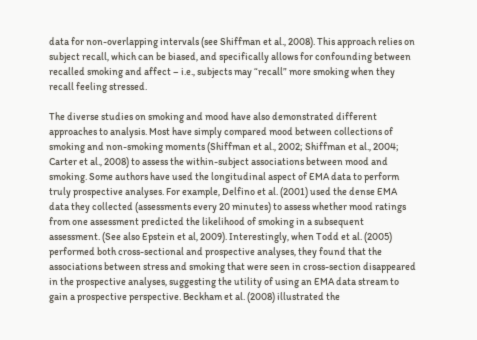data for non-overlapping intervals (see Shiffman et al., 2008). This approach relies on subject recall, which can be biased, and specifically allows for confounding between recalled smoking and affect – i.e., subjects may “recall” more smoking when they recall feeling stressed.

The diverse studies on smoking and mood have also demonstrated different approaches to analysis. Most have simply compared mood between collections of smoking and non-smoking moments (Shiffman et al., 2002; Shiffman et al., 2004; Carter et al., 2008) to assess the within-subject associations between mood and smoking. Some authors have used the longitudinal aspect of EMA data to perform truly prospective analyses. For example, Delfino et al. (2001) used the dense EMA data they collected (assessments every 20 minutes) to assess whether mood ratings from one assessment predicted the likelihood of smoking in a subsequent assessment. (See also Epstein et al, 2009). Interestingly, when Todd et al. (2005) performed both cross-sectional and prospective analyses, they found that the associations between stress and smoking that were seen in cross-section disappeared in the prospective analyses, suggesting the utility of using an EMA data stream to gain a prospective perspective. Beckham et al. (2008) illustrated the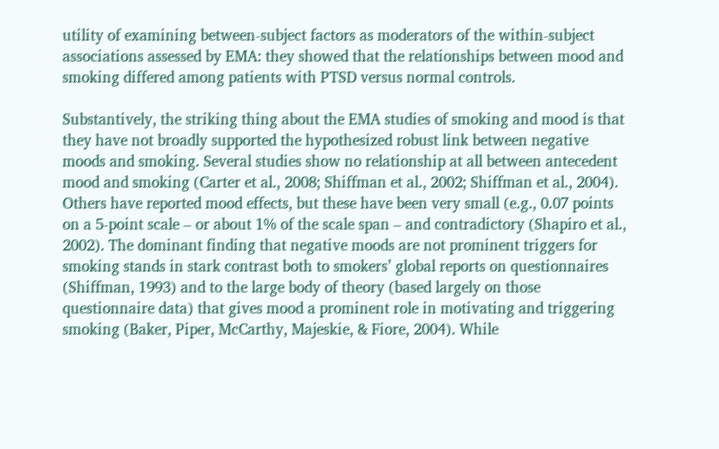utility of examining between-subject factors as moderators of the within-subject associations assessed by EMA: they showed that the relationships between mood and smoking differed among patients with PTSD versus normal controls.

Substantively, the striking thing about the EMA studies of smoking and mood is that they have not broadly supported the hypothesized robust link between negative moods and smoking. Several studies show no relationship at all between antecedent mood and smoking (Carter et al., 2008; Shiffman et al., 2002; Shiffman et al., 2004). Others have reported mood effects, but these have been very small (e.g., 0.07 points on a 5-point scale – or about 1% of the scale span – and contradictory (Shapiro et al., 2002). The dominant finding that negative moods are not prominent triggers for smoking stands in stark contrast both to smokers’ global reports on questionnaires (Shiffman, 1993) and to the large body of theory (based largely on those questionnaire data) that gives mood a prominent role in motivating and triggering smoking (Baker, Piper, McCarthy, Majeskie, & Fiore, 2004). While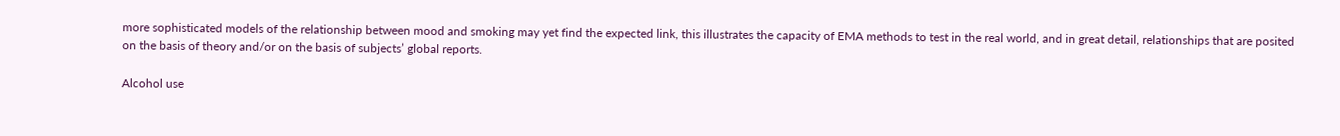more sophisticated models of the relationship between mood and smoking may yet find the expected link, this illustrates the capacity of EMA methods to test in the real world, and in great detail, relationships that are posited on the basis of theory and/or on the basis of subjects’ global reports.

Alcohol use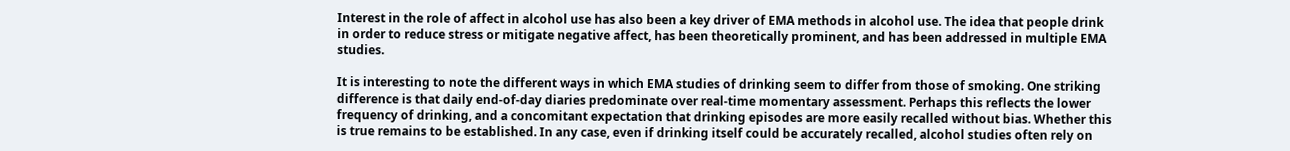Interest in the role of affect in alcohol use has also been a key driver of EMA methods in alcohol use. The idea that people drink in order to reduce stress or mitigate negative affect, has been theoretically prominent, and has been addressed in multiple EMA studies.

It is interesting to note the different ways in which EMA studies of drinking seem to differ from those of smoking. One striking difference is that daily end-of-day diaries predominate over real-time momentary assessment. Perhaps this reflects the lower frequency of drinking, and a concomitant expectation that drinking episodes are more easily recalled without bias. Whether this is true remains to be established. In any case, even if drinking itself could be accurately recalled, alcohol studies often rely on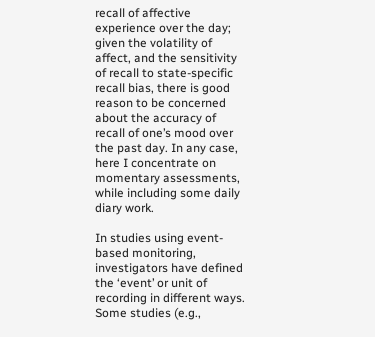recall of affective experience over the day; given the volatility of affect, and the sensitivity of recall to state-specific recall bias, there is good reason to be concerned about the accuracy of recall of one’s mood over the past day. In any case, here I concentrate on momentary assessments, while including some daily diary work.

In studies using event-based monitoring, investigators have defined the ‘event’ or unit of recording in different ways. Some studies (e.g.,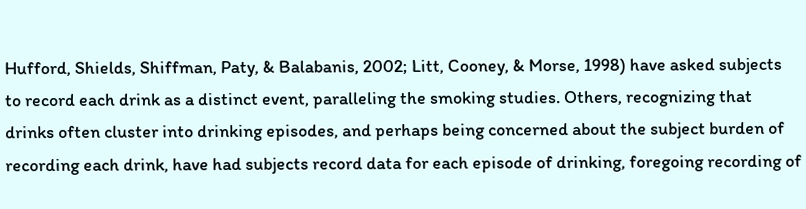Hufford, Shields, Shiffman, Paty, & Balabanis, 2002; Litt, Cooney, & Morse, 1998) have asked subjects to record each drink as a distinct event, paralleling the smoking studies. Others, recognizing that drinks often cluster into drinking episodes, and perhaps being concerned about the subject burden of recording each drink, have had subjects record data for each episode of drinking, foregoing recording of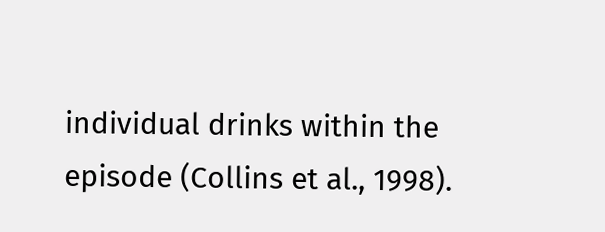individual drinks within the episode (Collins et al., 1998).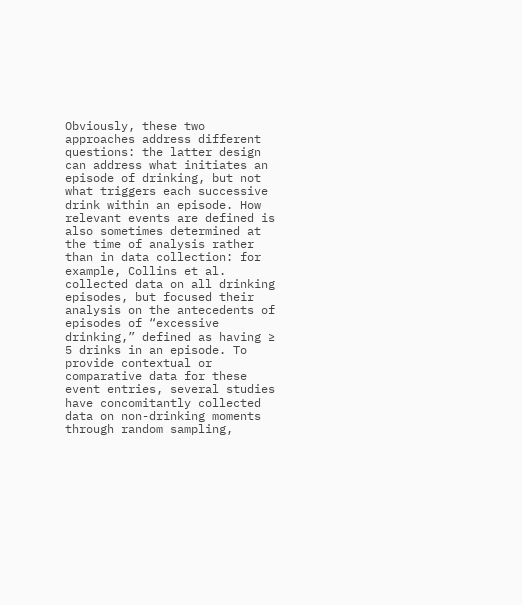Obviously, these two approaches address different questions: the latter design can address what initiates an episode of drinking, but not what triggers each successive drink within an episode. How relevant events are defined is also sometimes determined at the time of analysis rather than in data collection: for example, Collins et al. collected data on all drinking episodes, but focused their analysis on the antecedents of episodes of “excessive drinking,” defined as having ≥ 5 drinks in an episode. To provide contextual or comparative data for these event entries, several studies have concomitantly collected data on non-drinking moments through random sampling,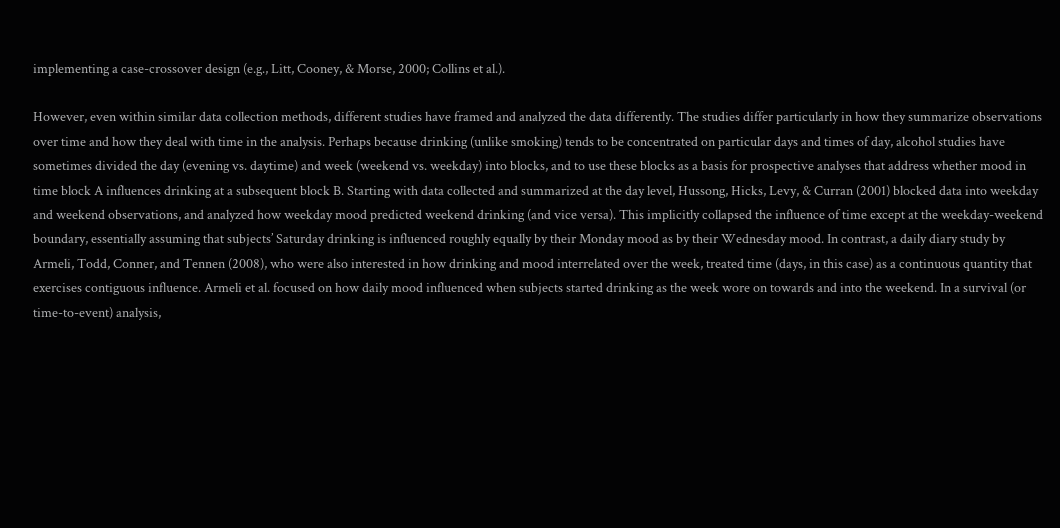implementing a case-crossover design (e.g., Litt, Cooney, & Morse, 2000; Collins et al.).

However, even within similar data collection methods, different studies have framed and analyzed the data differently. The studies differ particularly in how they summarize observations over time and how they deal with time in the analysis. Perhaps because drinking (unlike smoking) tends to be concentrated on particular days and times of day, alcohol studies have sometimes divided the day (evening vs. daytime) and week (weekend vs. weekday) into blocks, and to use these blocks as a basis for prospective analyses that address whether mood in time block A influences drinking at a subsequent block B. Starting with data collected and summarized at the day level, Hussong, Hicks, Levy, & Curran (2001) blocked data into weekday and weekend observations, and analyzed how weekday mood predicted weekend drinking (and vice versa). This implicitly collapsed the influence of time except at the weekday-weekend boundary, essentially assuming that subjects’ Saturday drinking is influenced roughly equally by their Monday mood as by their Wednesday mood. In contrast, a daily diary study by Armeli, Todd, Conner, and Tennen (2008), who were also interested in how drinking and mood interrelated over the week, treated time (days, in this case) as a continuous quantity that exercises contiguous influence. Armeli et al. focused on how daily mood influenced when subjects started drinking as the week wore on towards and into the weekend. In a survival (or time-to-event) analysis,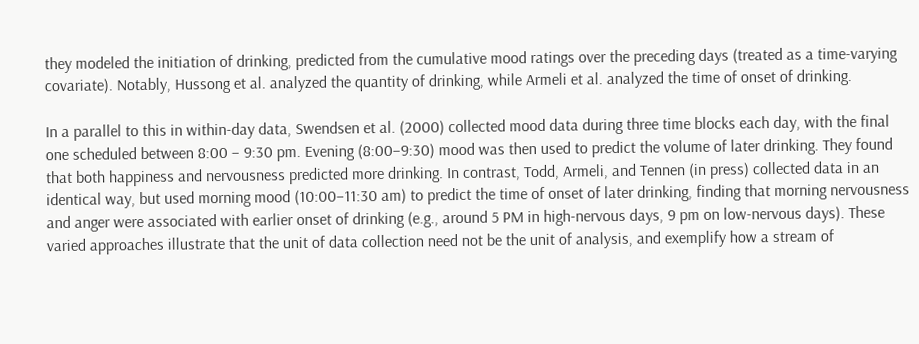they modeled the initiation of drinking, predicted from the cumulative mood ratings over the preceding days (treated as a time-varying covariate). Notably, Hussong et al. analyzed the quantity of drinking, while Armeli et al. analyzed the time of onset of drinking.

In a parallel to this in within-day data, Swendsen et al. (2000) collected mood data during three time blocks each day, with the final one scheduled between 8:00 – 9:30 pm. Evening (8:00–9:30) mood was then used to predict the volume of later drinking. They found that both happiness and nervousness predicted more drinking. In contrast, Todd, Armeli, and Tennen (in press) collected data in an identical way, but used morning mood (10:00–11:30 am) to predict the time of onset of later drinking, finding that morning nervousness and anger were associated with earlier onset of drinking (e.g., around 5 PM in high-nervous days, 9 pm on low-nervous days). These varied approaches illustrate that the unit of data collection need not be the unit of analysis, and exemplify how a stream of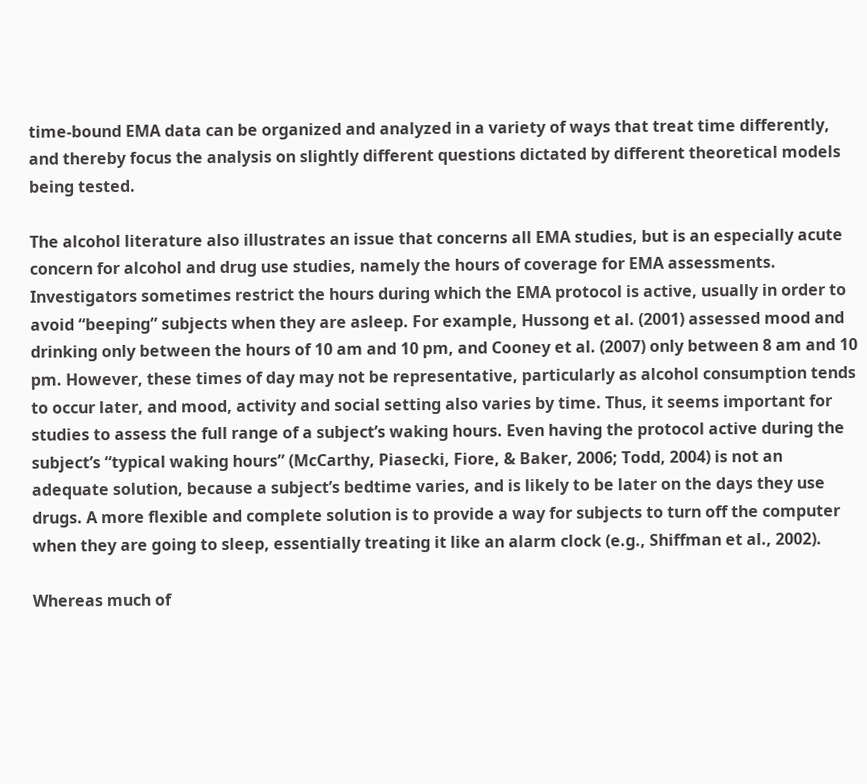time-bound EMA data can be organized and analyzed in a variety of ways that treat time differently, and thereby focus the analysis on slightly different questions dictated by different theoretical models being tested.

The alcohol literature also illustrates an issue that concerns all EMA studies, but is an especially acute concern for alcohol and drug use studies, namely the hours of coverage for EMA assessments. Investigators sometimes restrict the hours during which the EMA protocol is active, usually in order to avoid “beeping” subjects when they are asleep. For example, Hussong et al. (2001) assessed mood and drinking only between the hours of 10 am and 10 pm, and Cooney et al. (2007) only between 8 am and 10 pm. However, these times of day may not be representative, particularly as alcohol consumption tends to occur later, and mood, activity and social setting also varies by time. Thus, it seems important for studies to assess the full range of a subject’s waking hours. Even having the protocol active during the subject’s “typical waking hours” (McCarthy, Piasecki, Fiore, & Baker, 2006; Todd, 2004) is not an adequate solution, because a subject’s bedtime varies, and is likely to be later on the days they use drugs. A more flexible and complete solution is to provide a way for subjects to turn off the computer when they are going to sleep, essentially treating it like an alarm clock (e.g., Shiffman et al., 2002).

Whereas much of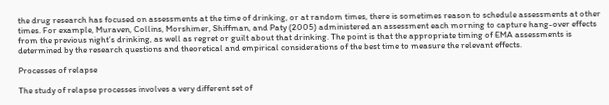the drug research has focused on assessments at the time of drinking, or at random times, there is sometimes reason to schedule assessments at other times. For example, Muraven, Collins, Morshimer, Shiffman, and Paty (2005) administered an assessment each morning to capture hang-over effects from the previous night’s drinking, as well as regret or guilt about that drinking. The point is that the appropriate timing of EMA assessments is determined by the research questions and theoretical and empirical considerations of the best time to measure the relevant effects.

Processes of relapse

The study of relapse processes involves a very different set of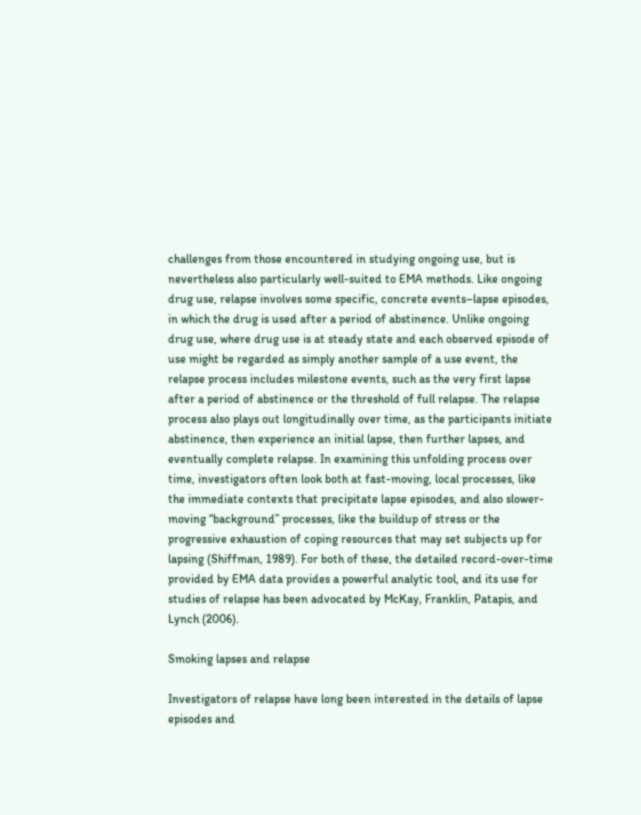challenges from those encountered in studying ongoing use, but is nevertheless also particularly well-suited to EMA methods. Like ongoing drug use, relapse involves some specific, concrete events–lapse episodes, in which the drug is used after a period of abstinence. Unlike ongoing drug use, where drug use is at steady state and each observed episode of use might be regarded as simply another sample of a use event, the relapse process includes milestone events, such as the very first lapse after a period of abstinence or the threshold of full relapse. The relapse process also plays out longitudinally over time, as the participants initiate abstinence, then experience an initial lapse, then further lapses, and eventually complete relapse. In examining this unfolding process over time, investigators often look both at fast-moving, local processes, like the immediate contexts that precipitate lapse episodes, and also slower-moving “background” processes, like the buildup of stress or the progressive exhaustion of coping resources that may set subjects up for lapsing (Shiffman, 1989). For both of these, the detailed record-over-time provided by EMA data provides a powerful analytic tool, and its use for studies of relapse has been advocated by McKay, Franklin, Patapis, and Lynch (2006).

Smoking lapses and relapse

Investigators of relapse have long been interested in the details of lapse episodes and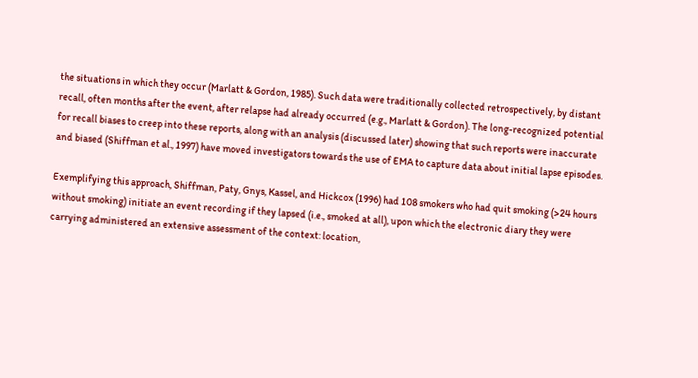the situations in which they occur (Marlatt & Gordon, 1985). Such data were traditionally collected retrospectively, by distant recall, often months after the event, after relapse had already occurred (e.g., Marlatt & Gordon). The long-recognized potential for recall biases to creep into these reports, along with an analysis (discussed later) showing that such reports were inaccurate and biased (Shiffman et al., 1997) have moved investigators towards the use of EMA to capture data about initial lapse episodes.

Exemplifying this approach, Shiffman, Paty, Gnys, Kassel, and Hickcox (1996) had 108 smokers who had quit smoking (>24 hours without smoking) initiate an event recording if they lapsed (i.e., smoked at all), upon which the electronic diary they were carrying administered an extensive assessment of the context: location,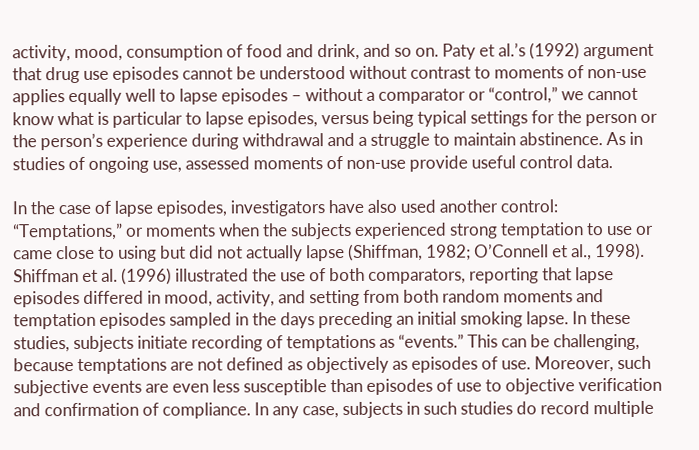activity, mood, consumption of food and drink, and so on. Paty et al.’s (1992) argument that drug use episodes cannot be understood without contrast to moments of non-use applies equally well to lapse episodes – without a comparator or “control,” we cannot know what is particular to lapse episodes, versus being typical settings for the person or the person’s experience during withdrawal and a struggle to maintain abstinence. As in studies of ongoing use, assessed moments of non-use provide useful control data.

In the case of lapse episodes, investigators have also used another control: “Temptations,” or moments when the subjects experienced strong temptation to use or came close to using but did not actually lapse (Shiffman, 1982; O’Connell et al., 1998). Shiffman et al. (1996) illustrated the use of both comparators, reporting that lapse episodes differed in mood, activity, and setting from both random moments and temptation episodes sampled in the days preceding an initial smoking lapse. In these studies, subjects initiate recording of temptations as “events.” This can be challenging, because temptations are not defined as objectively as episodes of use. Moreover, such subjective events are even less susceptible than episodes of use to objective verification and confirmation of compliance. In any case, subjects in such studies do record multiple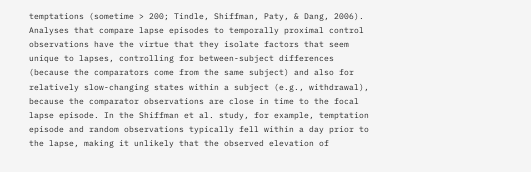temptations (sometime > 200; Tindle, Shiffman, Paty, & Dang, 2006). Analyses that compare lapse episodes to temporally proximal control observations have the virtue that they isolate factors that seem unique to lapses, controlling for between-subject differences (because the comparators come from the same subject) and also for relatively slow-changing states within a subject (e.g., withdrawal), because the comparator observations are close in time to the focal lapse episode. In the Shiffman et al. study, for example, temptation episode and random observations typically fell within a day prior to the lapse, making it unlikely that the observed elevation of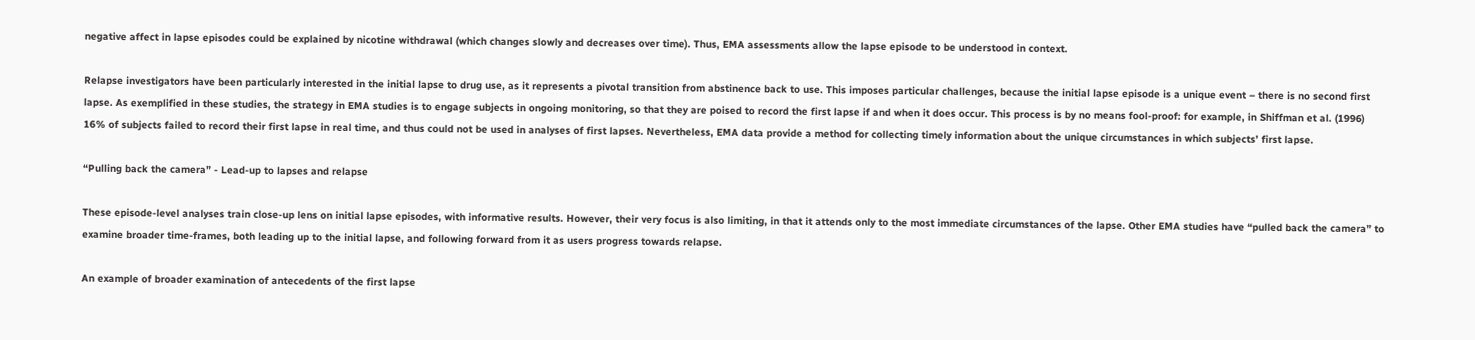negative affect in lapse episodes could be explained by nicotine withdrawal (which changes slowly and decreases over time). Thus, EMA assessments allow the lapse episode to be understood in context.

Relapse investigators have been particularly interested in the initial lapse to drug use, as it represents a pivotal transition from abstinence back to use. This imposes particular challenges, because the initial lapse episode is a unique event – there is no second first lapse. As exemplified in these studies, the strategy in EMA studies is to engage subjects in ongoing monitoring, so that they are poised to record the first lapse if and when it does occur. This process is by no means fool-proof: for example, in Shiffman et al. (1996) 16% of subjects failed to record their first lapse in real time, and thus could not be used in analyses of first lapses. Nevertheless, EMA data provide a method for collecting timely information about the unique circumstances in which subjects’ first lapse.

“Pulling back the camera” - Lead-up to lapses and relapse

These episode-level analyses train close-up lens on initial lapse episodes, with informative results. However, their very focus is also limiting, in that it attends only to the most immediate circumstances of the lapse. Other EMA studies have “pulled back the camera” to examine broader time-frames, both leading up to the initial lapse, and following forward from it as users progress towards relapse.

An example of broader examination of antecedents of the first lapse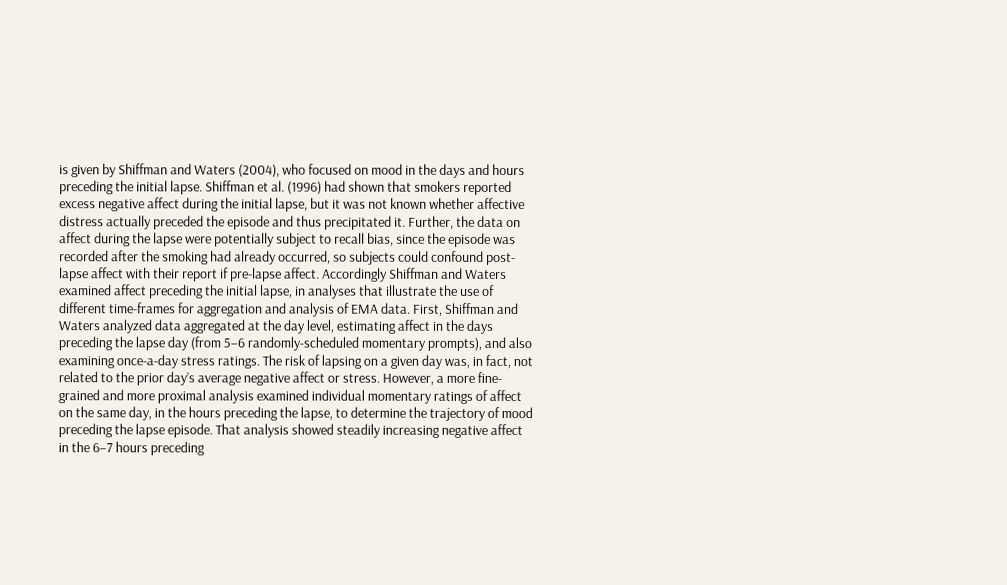is given by Shiffman and Waters (2004), who focused on mood in the days and hours preceding the initial lapse. Shiffman et al. (1996) had shown that smokers reported excess negative affect during the initial lapse, but it was not known whether affective distress actually preceded the episode and thus precipitated it. Further, the data on affect during the lapse were potentially subject to recall bias, since the episode was recorded after the smoking had already occurred, so subjects could confound post-lapse affect with their report if pre-lapse affect. Accordingly Shiffman and Waters examined affect preceding the initial lapse, in analyses that illustrate the use of different time-frames for aggregation and analysis of EMA data. First, Shiffman and Waters analyzed data aggregated at the day level, estimating affect in the days preceding the lapse day (from 5–6 randomly-scheduled momentary prompts), and also examining once-a-day stress ratings. The risk of lapsing on a given day was, in fact, not related to the prior day’s average negative affect or stress. However, a more fine-grained and more proximal analysis examined individual momentary ratings of affect on the same day, in the hours preceding the lapse, to determine the trajectory of mood preceding the lapse episode. That analysis showed steadily increasing negative affect in the 6–7 hours preceding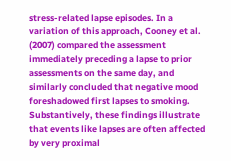stress-related lapse episodes. In a variation of this approach, Cooney et al. (2007) compared the assessment immediately preceding a lapse to prior assessments on the same day, and similarly concluded that negative mood foreshadowed first lapses to smoking. Substantively, these findings illustrate that events like lapses are often affected by very proximal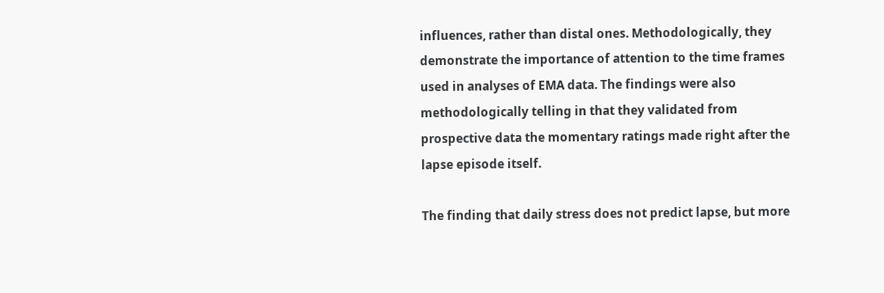influences, rather than distal ones. Methodologically, they demonstrate the importance of attention to the time frames used in analyses of EMA data. The findings were also methodologically telling in that they validated from prospective data the momentary ratings made right after the lapse episode itself.

The finding that daily stress does not predict lapse, but more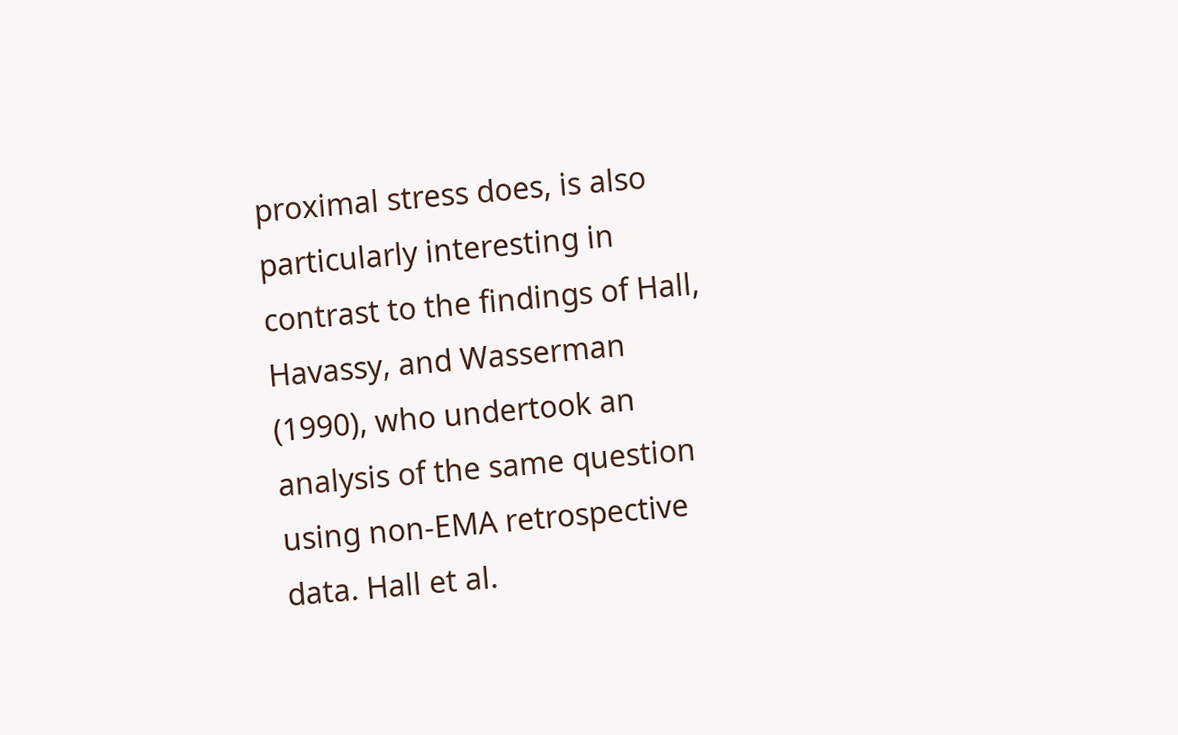proximal stress does, is also particularly interesting in contrast to the findings of Hall, Havassy, and Wasserman (1990), who undertook an analysis of the same question using non-EMA retrospective data. Hall et al.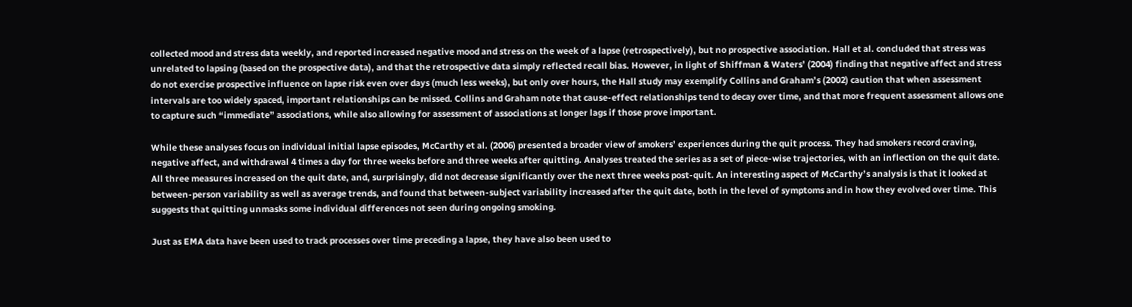collected mood and stress data weekly, and reported increased negative mood and stress on the week of a lapse (retrospectively), but no prospective association. Hall et al. concluded that stress was unrelated to lapsing (based on the prospective data), and that the retrospective data simply reflected recall bias. However, in light of Shiffman & Waters’ (2004) finding that negative affect and stress do not exercise prospective influence on lapse risk even over days (much less weeks), but only over hours, the Hall study may exemplify Collins and Graham’s (2002) caution that when assessment intervals are too widely spaced, important relationships can be missed. Collins and Graham note that cause-effect relationships tend to decay over time, and that more frequent assessment allows one to capture such “immediate” associations, while also allowing for assessment of associations at longer lags if those prove important.

While these analyses focus on individual initial lapse episodes, McCarthy et al. (2006) presented a broader view of smokers’ experiences during the quit process. They had smokers record craving, negative affect, and withdrawal 4 times a day for three weeks before and three weeks after quitting. Analyses treated the series as a set of piece-wise trajectories, with an inflection on the quit date. All three measures increased on the quit date, and, surprisingly, did not decrease significantly over the next three weeks post-quit. An interesting aspect of McCarthy’s analysis is that it looked at between-person variability as well as average trends, and found that between-subject variability increased after the quit date, both in the level of symptoms and in how they evolved over time. This suggests that quitting unmasks some individual differences not seen during ongoing smoking.

Just as EMA data have been used to track processes over time preceding a lapse, they have also been used to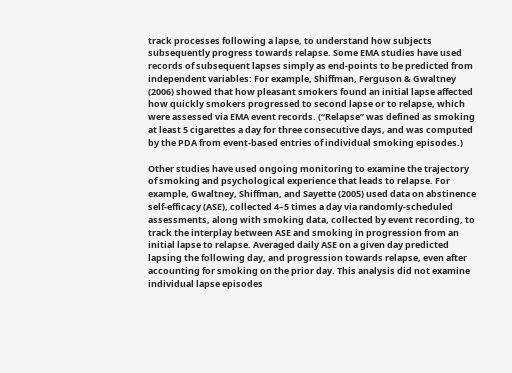track processes following a lapse, to understand how subjects subsequently progress towards relapse. Some EMA studies have used records of subsequent lapses simply as end-points to be predicted from independent variables: For example, Shiffman, Ferguson & Gwaltney (2006) showed that how pleasant smokers found an initial lapse affected how quickly smokers progressed to second lapse or to relapse, which were assessed via EMA event records. (“Relapse” was defined as smoking at least 5 cigarettes a day for three consecutive days, and was computed by the PDA from event-based entries of individual smoking episodes.)

Other studies have used ongoing monitoring to examine the trajectory of smoking and psychological experience that leads to relapse. For example, Gwaltney, Shiffman, and Sayette (2005) used data on abstinence self-efficacy (ASE), collected 4–5 times a day via randomly-scheduled assessments, along with smoking data, collected by event recording, to track the interplay between ASE and smoking in progression from an initial lapse to relapse. Averaged daily ASE on a given day predicted lapsing the following day, and progression towards relapse, even after accounting for smoking on the prior day. This analysis did not examine individual lapse episodes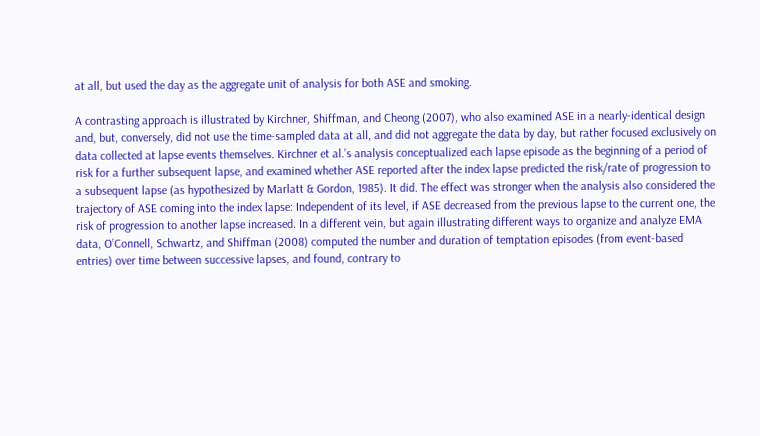at all, but used the day as the aggregate unit of analysis for both ASE and smoking.

A contrasting approach is illustrated by Kirchner, Shiffman, and Cheong (2007), who also examined ASE in a nearly-identical design and, but, conversely, did not use the time-sampled data at all, and did not aggregate the data by day, but rather focused exclusively on data collected at lapse events themselves. Kirchner et al.’s analysis conceptualized each lapse episode as the beginning of a period of risk for a further subsequent lapse, and examined whether ASE reported after the index lapse predicted the risk/rate of progression to a subsequent lapse (as hypothesized by Marlatt & Gordon, 1985). It did. The effect was stronger when the analysis also considered the trajectory of ASE coming into the index lapse: Independent of its level, if ASE decreased from the previous lapse to the current one, the risk of progression to another lapse increased. In a different vein, but again illustrating different ways to organize and analyze EMA data, O’Connell, Schwartz, and Shiffman (2008) computed the number and duration of temptation episodes (from event-based entries) over time between successive lapses, and found, contrary to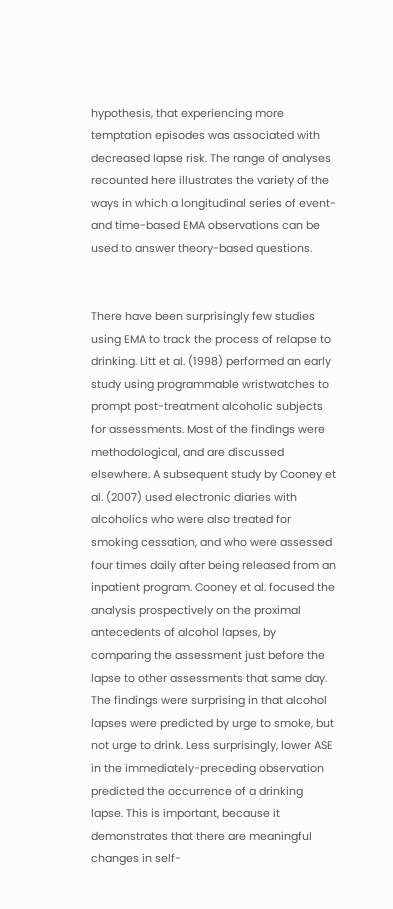hypothesis, that experiencing more temptation episodes was associated with decreased lapse risk. The range of analyses recounted here illustrates the variety of the ways in which a longitudinal series of event- and time-based EMA observations can be used to answer theory-based questions.


There have been surprisingly few studies using EMA to track the process of relapse to drinking. Litt et al. (1998) performed an early study using programmable wristwatches to prompt post-treatment alcoholic subjects for assessments. Most of the findings were methodological, and are discussed elsewhere. A subsequent study by Cooney et al. (2007) used electronic diaries with alcoholics who were also treated for smoking cessation, and who were assessed four times daily after being released from an inpatient program. Cooney et al. focused the analysis prospectively on the proximal antecedents of alcohol lapses, by comparing the assessment just before the lapse to other assessments that same day. The findings were surprising in that alcohol lapses were predicted by urge to smoke, but not urge to drink. Less surprisingly, lower ASE in the immediately-preceding observation predicted the occurrence of a drinking lapse. This is important, because it demonstrates that there are meaningful changes in self-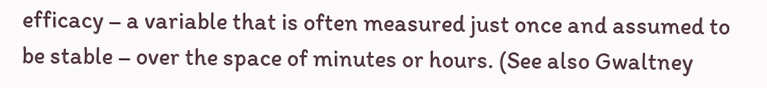efficacy – a variable that is often measured just once and assumed to be stable – over the space of minutes or hours. (See also Gwaltney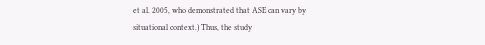et al. 2005, who demonstrated that ASE can vary by situational context.) Thus, the study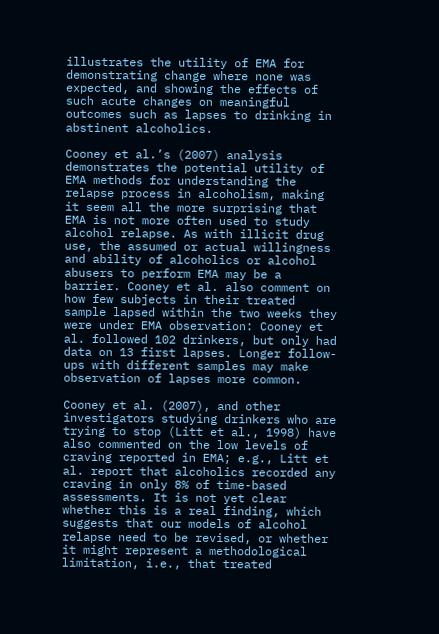illustrates the utility of EMA for demonstrating change where none was expected, and showing the effects of such acute changes on meaningful outcomes such as lapses to drinking in abstinent alcoholics.

Cooney et al.’s (2007) analysis demonstrates the potential utility of EMA methods for understanding the relapse process in alcoholism, making it seem all the more surprising that EMA is not more often used to study alcohol relapse. As with illicit drug use, the assumed or actual willingness and ability of alcoholics or alcohol abusers to perform EMA may be a barrier. Cooney et al. also comment on how few subjects in their treated sample lapsed within the two weeks they were under EMA observation: Cooney et al. followed 102 drinkers, but only had data on 13 first lapses. Longer follow-ups with different samples may make observation of lapses more common.

Cooney et al. (2007), and other investigators studying drinkers who are trying to stop (Litt et al., 1998) have also commented on the low levels of craving reported in EMA; e.g., Litt et al. report that alcoholics recorded any craving in only 8% of time-based assessments. It is not yet clear whether this is a real finding, which suggests that our models of alcohol relapse need to be revised, or whether it might represent a methodological limitation, i.e., that treated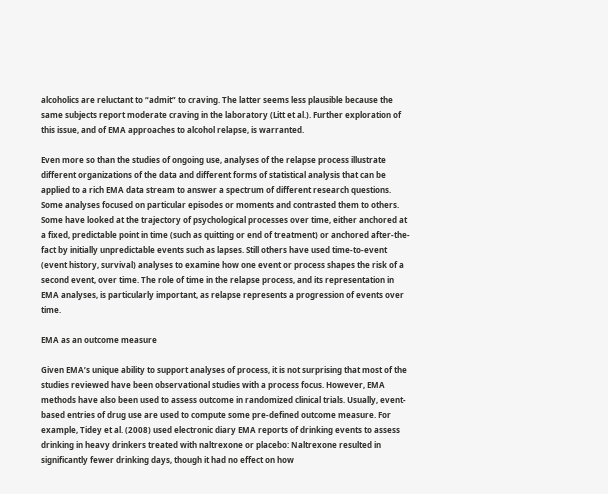alcoholics are reluctant to “admit” to craving. The latter seems less plausible because the same subjects report moderate craving in the laboratory (Litt et al.). Further exploration of this issue, and of EMA approaches to alcohol relapse, is warranted.

Even more so than the studies of ongoing use, analyses of the relapse process illustrate different organizations of the data and different forms of statistical analysis that can be applied to a rich EMA data stream to answer a spectrum of different research questions. Some analyses focused on particular episodes or moments and contrasted them to others. Some have looked at the trajectory of psychological processes over time, either anchored at a fixed, predictable point in time (such as quitting or end of treatment) or anchored after-the-fact by initially unpredictable events such as lapses. Still others have used time-to-event (event history, survival) analyses to examine how one event or process shapes the risk of a second event, over time. The role of time in the relapse process, and its representation in EMA analyses, is particularly important, as relapse represents a progression of events over time.

EMA as an outcome measure

Given EMA’s unique ability to support analyses of process, it is not surprising that most of the studies reviewed have been observational studies with a process focus. However, EMA methods have also been used to assess outcome in randomized clinical trials. Usually, event-based entries of drug use are used to compute some pre-defined outcome measure. For example, Tidey et al. (2008) used electronic diary EMA reports of drinking events to assess drinking in heavy drinkers treated with naltrexone or placebo: Naltrexone resulted in significantly fewer drinking days, though it had no effect on how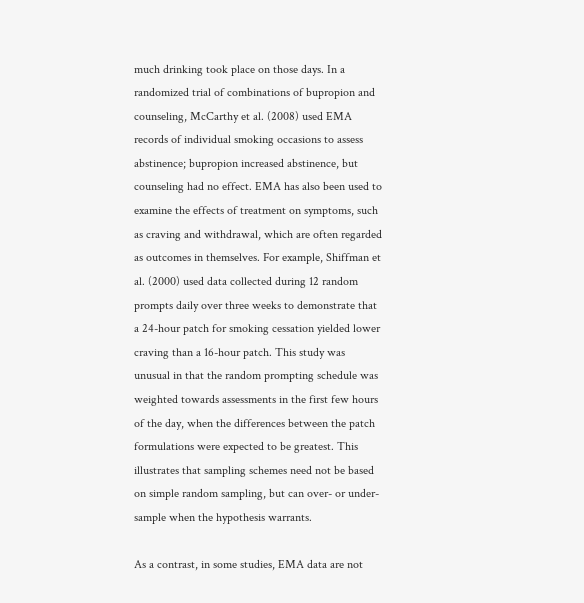much drinking took place on those days. In a randomized trial of combinations of bupropion and counseling, McCarthy et al. (2008) used EMA records of individual smoking occasions to assess abstinence; bupropion increased abstinence, but counseling had no effect. EMA has also been used to examine the effects of treatment on symptoms, such as craving and withdrawal, which are often regarded as outcomes in themselves. For example, Shiffman et al. (2000) used data collected during 12 random prompts daily over three weeks to demonstrate that a 24-hour patch for smoking cessation yielded lower craving than a 16-hour patch. This study was unusual in that the random prompting schedule was weighted towards assessments in the first few hours of the day, when the differences between the patch formulations were expected to be greatest. This illustrates that sampling schemes need not be based on simple random sampling, but can over- or under-sample when the hypothesis warrants.

As a contrast, in some studies, EMA data are not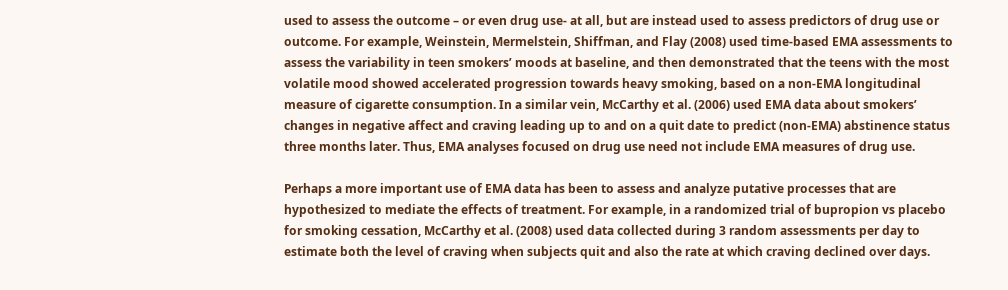used to assess the outcome – or even drug use- at all, but are instead used to assess predictors of drug use or outcome. For example, Weinstein, Mermelstein, Shiffman, and Flay (2008) used time-based EMA assessments to assess the variability in teen smokers’ moods at baseline, and then demonstrated that the teens with the most volatile mood showed accelerated progression towards heavy smoking, based on a non-EMA longitudinal measure of cigarette consumption. In a similar vein, McCarthy et al. (2006) used EMA data about smokers’ changes in negative affect and craving leading up to and on a quit date to predict (non-EMA) abstinence status three months later. Thus, EMA analyses focused on drug use need not include EMA measures of drug use.

Perhaps a more important use of EMA data has been to assess and analyze putative processes that are hypothesized to mediate the effects of treatment. For example, in a randomized trial of bupropion vs placebo for smoking cessation, McCarthy et al. (2008) used data collected during 3 random assessments per day to estimate both the level of craving when subjects quit and also the rate at which craving declined over days.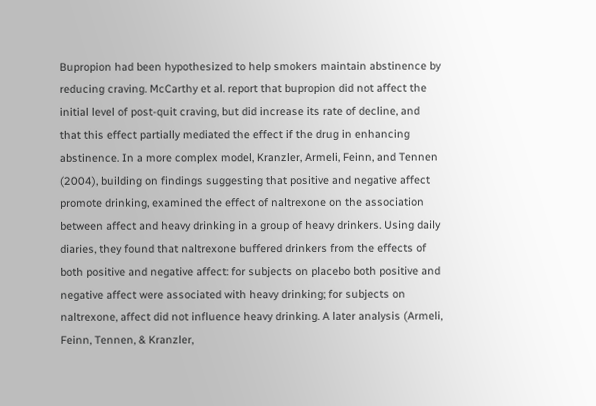Bupropion had been hypothesized to help smokers maintain abstinence by reducing craving. McCarthy et al. report that bupropion did not affect the initial level of post-quit craving, but did increase its rate of decline, and that this effect partially mediated the effect if the drug in enhancing abstinence. In a more complex model, Kranzler, Armeli, Feinn, and Tennen (2004), building on findings suggesting that positive and negative affect promote drinking, examined the effect of naltrexone on the association between affect and heavy drinking in a group of heavy drinkers. Using daily diaries, they found that naltrexone buffered drinkers from the effects of both positive and negative affect: for subjects on placebo both positive and negative affect were associated with heavy drinking; for subjects on naltrexone, affect did not influence heavy drinking. A later analysis (Armeli, Feinn, Tennen, & Kranzler,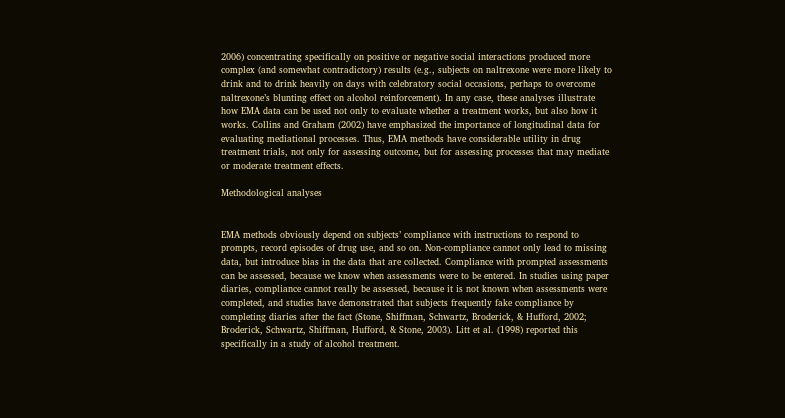2006) concentrating specifically on positive or negative social interactions produced more complex (and somewhat contradictory) results (e.g., subjects on naltrexone were more likely to drink and to drink heavily on days with celebratory social occasions, perhaps to overcome naltrexone’s blunting effect on alcohol reinforcement). In any case, these analyses illustrate how EMA data can be used not only to evaluate whether a treatment works, but also how it works. Collins and Graham (2002) have emphasized the importance of longitudinal data for evaluating mediational processes. Thus, EMA methods have considerable utility in drug treatment trials, not only for assessing outcome, but for assessing processes that may mediate or moderate treatment effects.

Methodological analyses


EMA methods obviously depend on subjects’ compliance with instructions to respond to prompts, record episodes of drug use, and so on. Non-compliance cannot only lead to missing data, but introduce bias in the data that are collected. Compliance with prompted assessments can be assessed, because we know when assessments were to be entered. In studies using paper diaries, compliance cannot really be assessed, because it is not known when assessments were completed, and studies have demonstrated that subjects frequently fake compliance by completing diaries after the fact (Stone, Shiffman, Schwartz, Broderick, & Hufford, 2002; Broderick, Schwartz, Shiffman, Hufford, & Stone, 2003). Litt et al. (1998) reported this specifically in a study of alcohol treatment.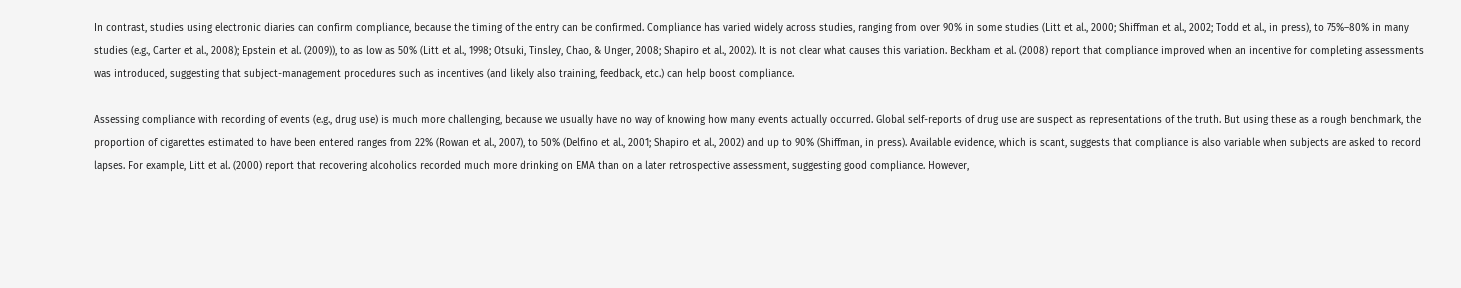In contrast, studies using electronic diaries can confirm compliance, because the timing of the entry can be confirmed. Compliance has varied widely across studies, ranging from over 90% in some studies (Litt et al., 2000; Shiffman et al., 2002; Todd et al., in press), to 75%–80% in many studies (e.g., Carter et al., 2008); Epstein et al. (2009)), to as low as 50% (Litt et al., 1998; Otsuki, Tinsley, Chao, & Unger, 2008; Shapiro et al., 2002). It is not clear what causes this variation. Beckham et al. (2008) report that compliance improved when an incentive for completing assessments was introduced, suggesting that subject-management procedures such as incentives (and likely also training, feedback, etc.) can help boost compliance.

Assessing compliance with recording of events (e.g., drug use) is much more challenging, because we usually have no way of knowing how many events actually occurred. Global self-reports of drug use are suspect as representations of the truth. But using these as a rough benchmark, the proportion of cigarettes estimated to have been entered ranges from 22% (Rowan et al., 2007), to 50% (Delfino et al., 2001; Shapiro et al., 2002) and up to 90% (Shiffman, in press). Available evidence, which is scant, suggests that compliance is also variable when subjects are asked to record lapses. For example, Litt et al. (2000) report that recovering alcoholics recorded much more drinking on EMA than on a later retrospective assessment, suggesting good compliance. However,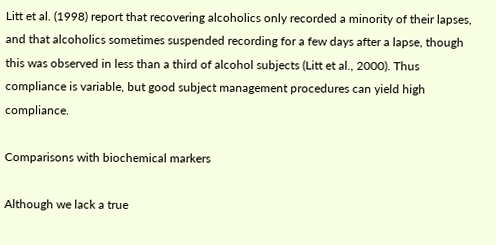Litt et al. (1998) report that recovering alcoholics only recorded a minority of their lapses, and that alcoholics sometimes suspended recording for a few days after a lapse, though this was observed in less than a third of alcohol subjects (Litt et al., 2000). Thus compliance is variable, but good subject management procedures can yield high compliance.

Comparisons with biochemical markers

Although we lack a true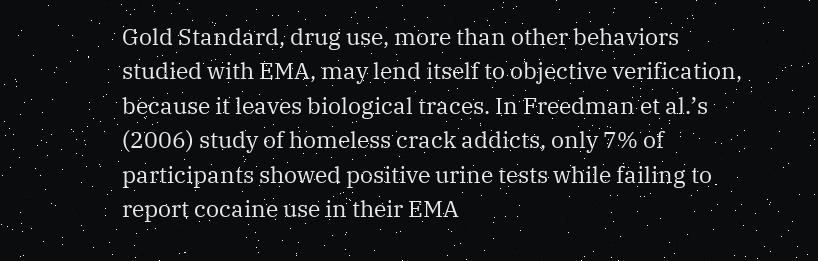Gold Standard, drug use, more than other behaviors studied with EMA, may lend itself to objective verification, because it leaves biological traces. In Freedman et al.’s (2006) study of homeless crack addicts, only 7% of participants showed positive urine tests while failing to report cocaine use in their EMA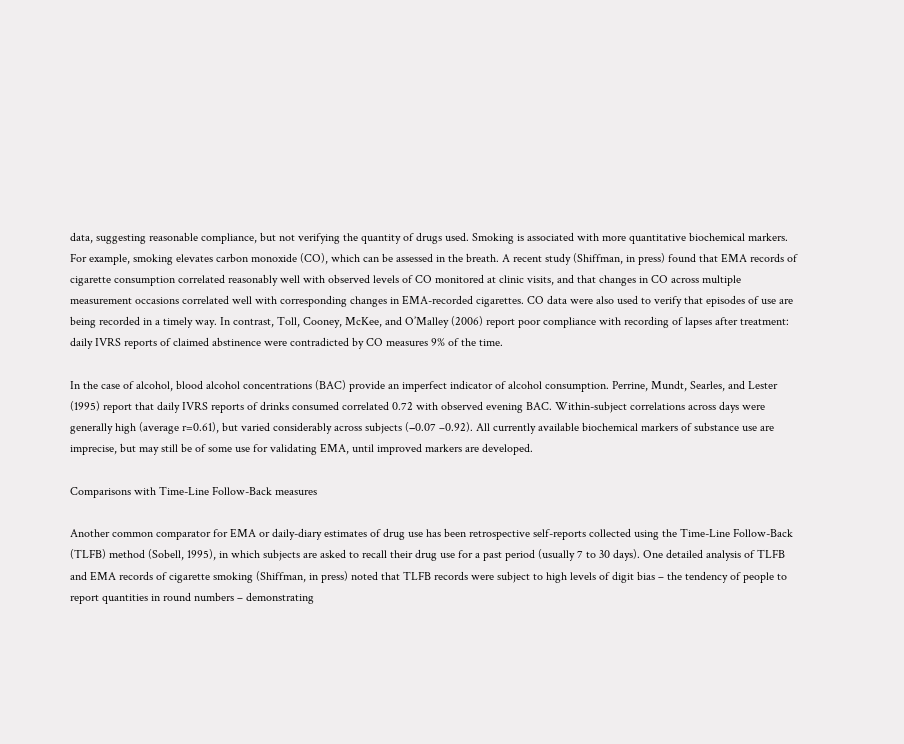data, suggesting reasonable compliance, but not verifying the quantity of drugs used. Smoking is associated with more quantitative biochemical markers. For example, smoking elevates carbon monoxide (CO), which can be assessed in the breath. A recent study (Shiffman, in press) found that EMA records of cigarette consumption correlated reasonably well with observed levels of CO monitored at clinic visits, and that changes in CO across multiple measurement occasions correlated well with corresponding changes in EMA-recorded cigarettes. CO data were also used to verify that episodes of use are being recorded in a timely way. In contrast, Toll, Cooney, McKee, and O’Malley (2006) report poor compliance with recording of lapses after treatment: daily IVRS reports of claimed abstinence were contradicted by CO measures 9% of the time.

In the case of alcohol, blood alcohol concentrations (BAC) provide an imperfect indicator of alcohol consumption. Perrine, Mundt, Searles, and Lester (1995) report that daily IVRS reports of drinks consumed correlated 0.72 with observed evening BAC. Within-subject correlations across days were generally high (average r=0.61), but varied considerably across subjects (−0.07 –0.92). All currently available biochemical markers of substance use are imprecise, but may still be of some use for validating EMA, until improved markers are developed.

Comparisons with Time-Line Follow-Back measures

Another common comparator for EMA or daily-diary estimates of drug use has been retrospective self-reports collected using the Time-Line Follow-Back (TLFB) method (Sobell, 1995), in which subjects are asked to recall their drug use for a past period (usually 7 to 30 days). One detailed analysis of TLFB and EMA records of cigarette smoking (Shiffman, in press) noted that TLFB records were subject to high levels of digit bias – the tendency of people to report quantities in round numbers – demonstrating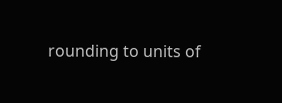rounding to units of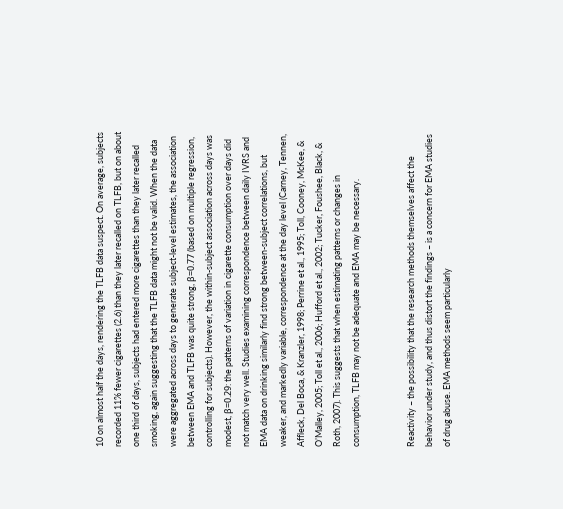10 on almost half the days, rendering the TLFB data suspect. On average, subjects recorded 11% fewer cigarettes (2.6) than they later recalled on TLFB, but on about one third of days, subjects had entered more cigarettes than they later recalled smoking, again suggesting that the TLFB data might not be valid. When the data were aggregated across days to generate subject-level estimates, the association between EMA and TLFB was quite strong, β=0.77 (based on multiple regression, controlling for subjects). However, the within-subject association across days was modest, β=0.29: the patterns of variation in cigarette consumption over days did not match very well. Studies examining correspondence between daily IVRS and EMA data on drinking similarly find strong between-subject correlations, but weaker, and markedly variable, correspondence at the day level (Carney, Tennen, Affleck, Del Boca, & Kranzler, 1998; Perrine et al., 1995; Toll, Cooney, McKee, & O’Malley, 2005; Toll et al., 2006; Hufford et al., 2002; Tucker, Foushee, Black, & Roth, 2007). This suggests that when estimating patterns or changes in consumption, TLFB may not be adequate and EMA may be necessary.


Reactivity – the possibility that the research methods themselves affect the behavior under study, and thus distort the findings – is a concern for EMA studies of drug abuse. EMA methods seem particularly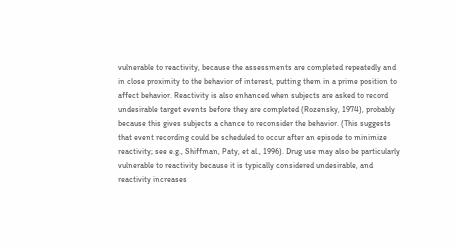vulnerable to reactivity, because the assessments are completed repeatedly and in close proximity to the behavior of interest, putting them in a prime position to affect behavior. Reactivity is also enhanced when subjects are asked to record undesirable target events before they are completed (Rozensky, 1974), probably because this gives subjects a chance to reconsider the behavior. (This suggests that event recording could be scheduled to occur after an episode to minimize reactivity; see e.g., Shiffman, Paty, et al., 1996). Drug use may also be particularly vulnerable to reactivity because it is typically considered undesirable, and reactivity increases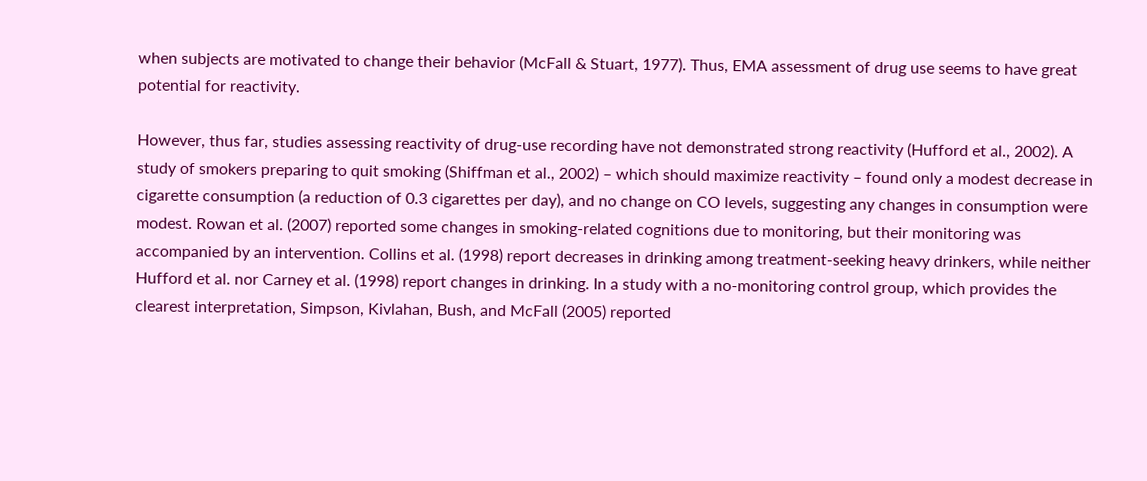when subjects are motivated to change their behavior (McFall & Stuart, 1977). Thus, EMA assessment of drug use seems to have great potential for reactivity.

However, thus far, studies assessing reactivity of drug-use recording have not demonstrated strong reactivity (Hufford et al., 2002). A study of smokers preparing to quit smoking (Shiffman et al., 2002) – which should maximize reactivity – found only a modest decrease in cigarette consumption (a reduction of 0.3 cigarettes per day), and no change on CO levels, suggesting any changes in consumption were modest. Rowan et al. (2007) reported some changes in smoking-related cognitions due to monitoring, but their monitoring was accompanied by an intervention. Collins et al. (1998) report decreases in drinking among treatment-seeking heavy drinkers, while neither Hufford et al. nor Carney et al. (1998) report changes in drinking. In a study with a no-monitoring control group, which provides the clearest interpretation, Simpson, Kivlahan, Bush, and McFall (2005) reported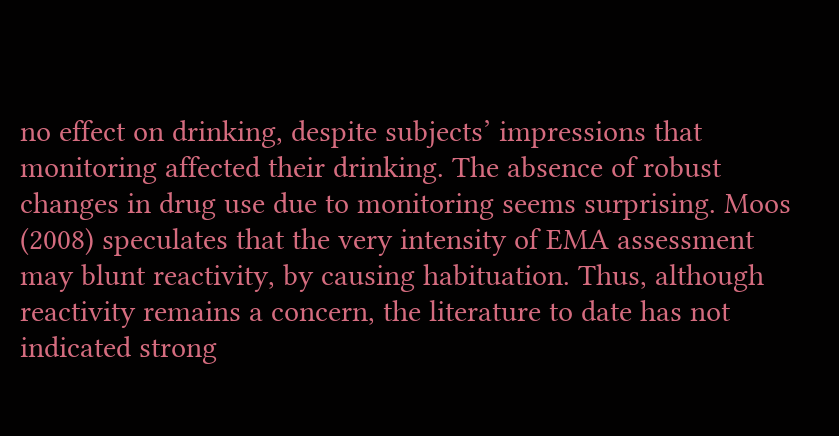no effect on drinking, despite subjects’ impressions that monitoring affected their drinking. The absence of robust changes in drug use due to monitoring seems surprising. Moos (2008) speculates that the very intensity of EMA assessment may blunt reactivity, by causing habituation. Thus, although reactivity remains a concern, the literature to date has not indicated strong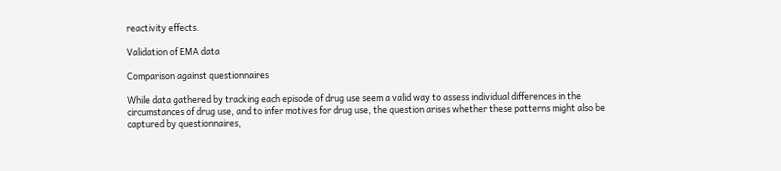reactivity effects.

Validation of EMA data

Comparison against questionnaires

While data gathered by tracking each episode of drug use seem a valid way to assess individual differences in the circumstances of drug use, and to infer motives for drug use, the question arises whether these patterns might also be captured by questionnaires,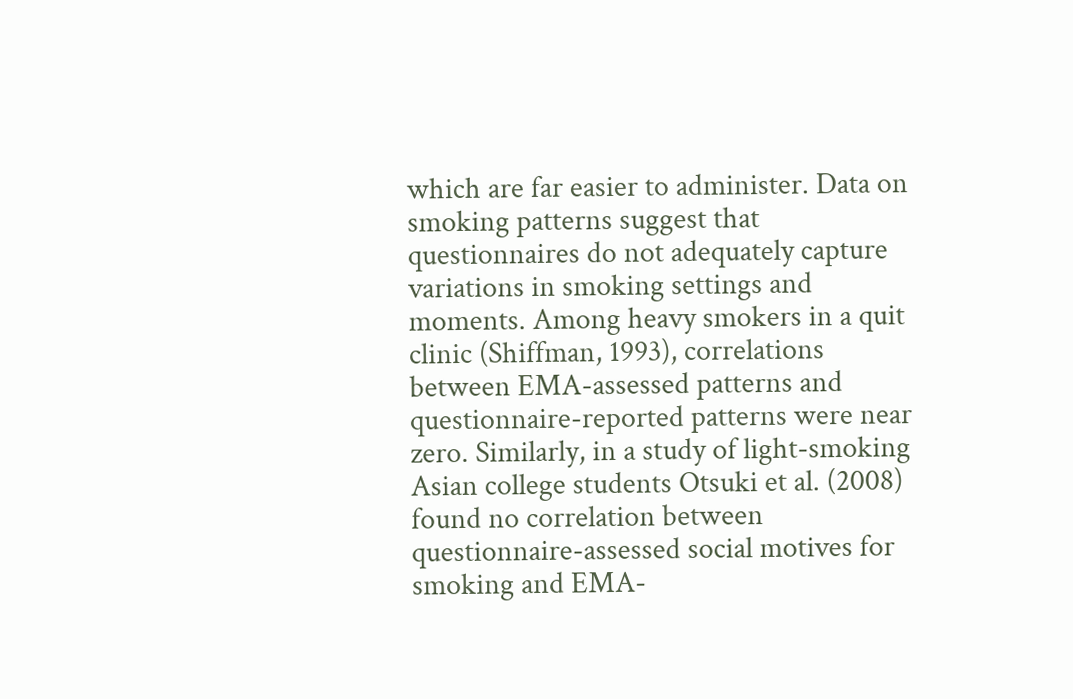which are far easier to administer. Data on smoking patterns suggest that questionnaires do not adequately capture variations in smoking settings and moments. Among heavy smokers in a quit clinic (Shiffman, 1993), correlations between EMA-assessed patterns and questionnaire-reported patterns were near zero. Similarly, in a study of light-smoking Asian college students Otsuki et al. (2008) found no correlation between questionnaire-assessed social motives for smoking and EMA-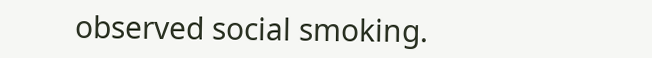observed social smoking.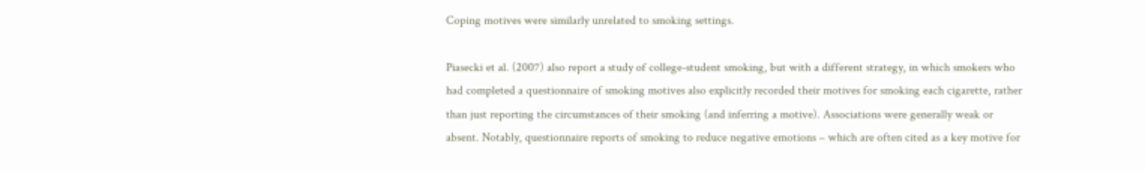Coping motives were similarly unrelated to smoking settings.

Piasecki et al. (2007) also report a study of college-student smoking, but with a different strategy, in which smokers who had completed a questionnaire of smoking motives also explicitly recorded their motives for smoking each cigarette, rather than just reporting the circumstances of their smoking (and inferring a motive). Associations were generally weak or absent. Notably, questionnaire reports of smoking to reduce negative emotions – which are often cited as a key motive for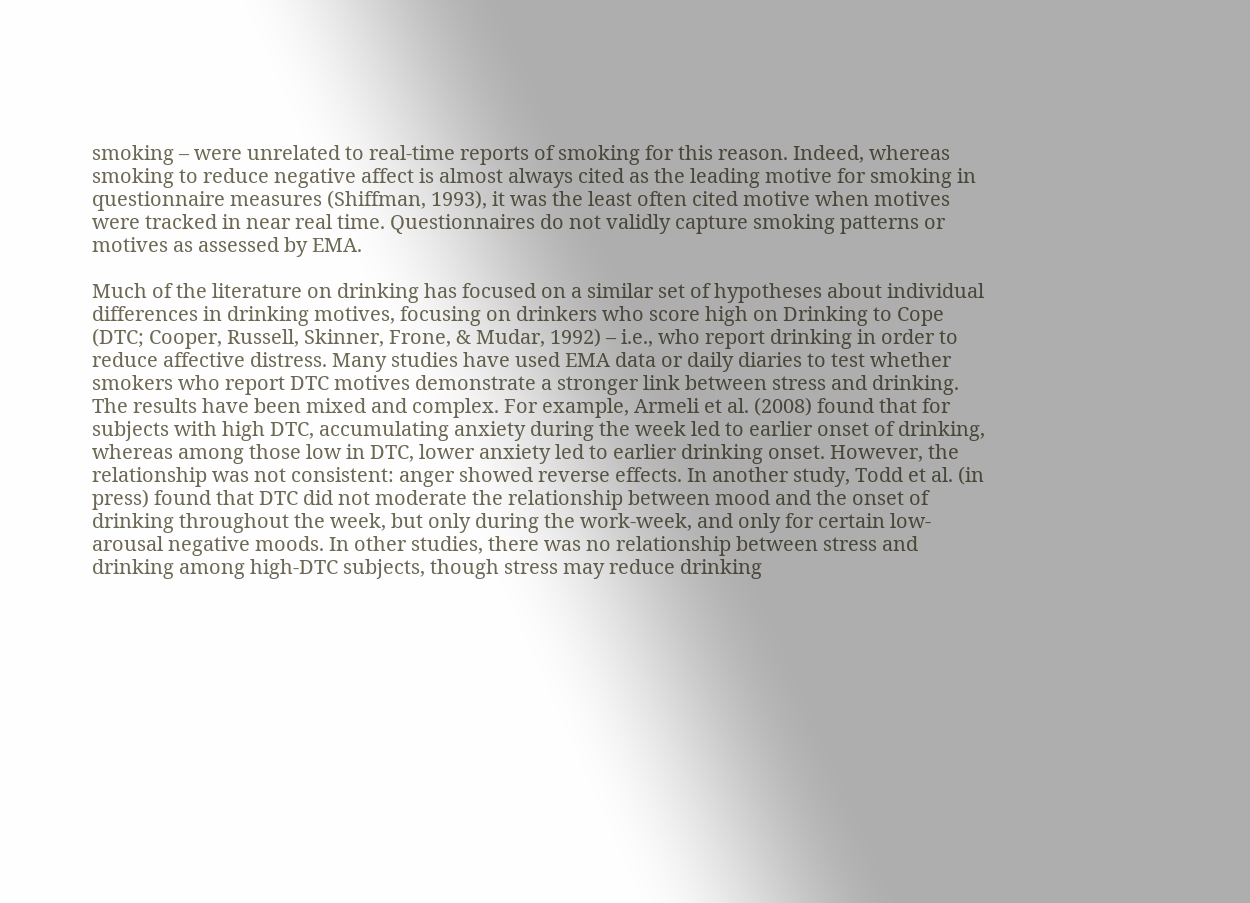smoking – were unrelated to real-time reports of smoking for this reason. Indeed, whereas smoking to reduce negative affect is almost always cited as the leading motive for smoking in questionnaire measures (Shiffman, 1993), it was the least often cited motive when motives were tracked in near real time. Questionnaires do not validly capture smoking patterns or motives as assessed by EMA.

Much of the literature on drinking has focused on a similar set of hypotheses about individual differences in drinking motives, focusing on drinkers who score high on Drinking to Cope (DTC; Cooper, Russell, Skinner, Frone, & Mudar, 1992) – i.e., who report drinking in order to reduce affective distress. Many studies have used EMA data or daily diaries to test whether smokers who report DTC motives demonstrate a stronger link between stress and drinking. The results have been mixed and complex. For example, Armeli et al. (2008) found that for subjects with high DTC, accumulating anxiety during the week led to earlier onset of drinking, whereas among those low in DTC, lower anxiety led to earlier drinking onset. However, the relationship was not consistent: anger showed reverse effects. In another study, Todd et al. (in press) found that DTC did not moderate the relationship between mood and the onset of drinking throughout the week, but only during the work-week, and only for certain low-arousal negative moods. In other studies, there was no relationship between stress and drinking among high-DTC subjects, though stress may reduce drinking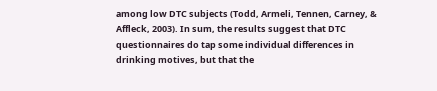among low DTC subjects (Todd, Armeli, Tennen, Carney, & Affleck, 2003). In sum, the results suggest that DTC questionnaires do tap some individual differences in drinking motives, but that the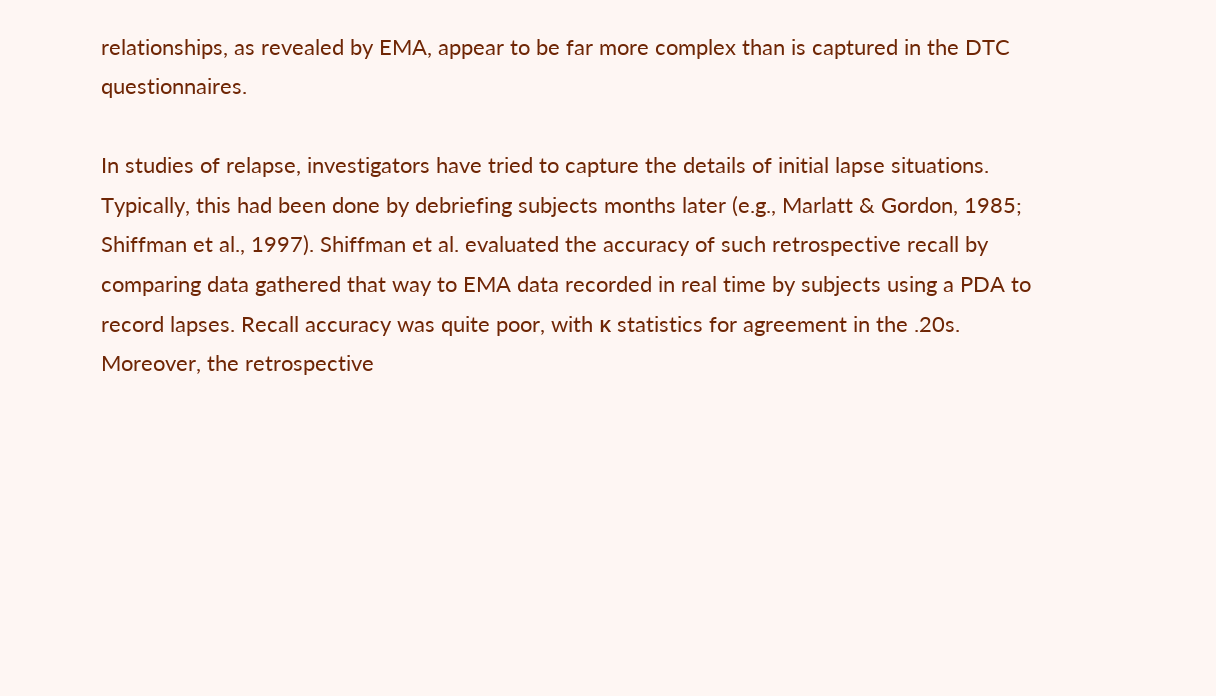relationships, as revealed by EMA, appear to be far more complex than is captured in the DTC questionnaires.

In studies of relapse, investigators have tried to capture the details of initial lapse situations. Typically, this had been done by debriefing subjects months later (e.g., Marlatt & Gordon, 1985; Shiffman et al., 1997). Shiffman et al. evaluated the accuracy of such retrospective recall by comparing data gathered that way to EMA data recorded in real time by subjects using a PDA to record lapses. Recall accuracy was quite poor, with κ statistics for agreement in the .20s. Moreover, the retrospective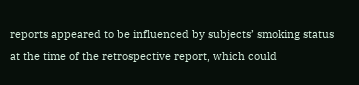reports appeared to be influenced by subjects’ smoking status at the time of the retrospective report, which could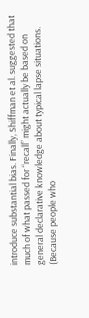introduce substantial bias. Finally, Shiffman et al. suggested that much of what passed for “recall” might actually be based on general declarative knowledge about typical lapse situations. (Because people who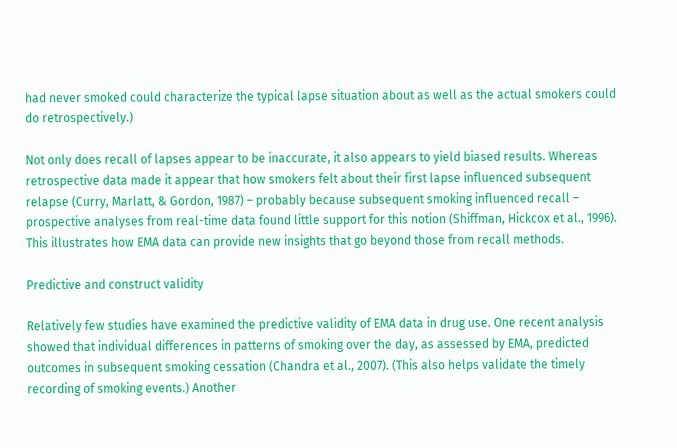had never smoked could characterize the typical lapse situation about as well as the actual smokers could do retrospectively.)

Not only does recall of lapses appear to be inaccurate, it also appears to yield biased results. Whereas retrospective data made it appear that how smokers felt about their first lapse influenced subsequent relapse (Curry, Marlatt, & Gordon, 1987) – probably because subsequent smoking influenced recall – prospective analyses from real-time data found little support for this notion (Shiffman, Hickcox et al., 1996). This illustrates how EMA data can provide new insights that go beyond those from recall methods.

Predictive and construct validity

Relatively few studies have examined the predictive validity of EMA data in drug use. One recent analysis showed that individual differences in patterns of smoking over the day, as assessed by EMA, predicted outcomes in subsequent smoking cessation (Chandra et al., 2007). (This also helps validate the timely recording of smoking events.) Another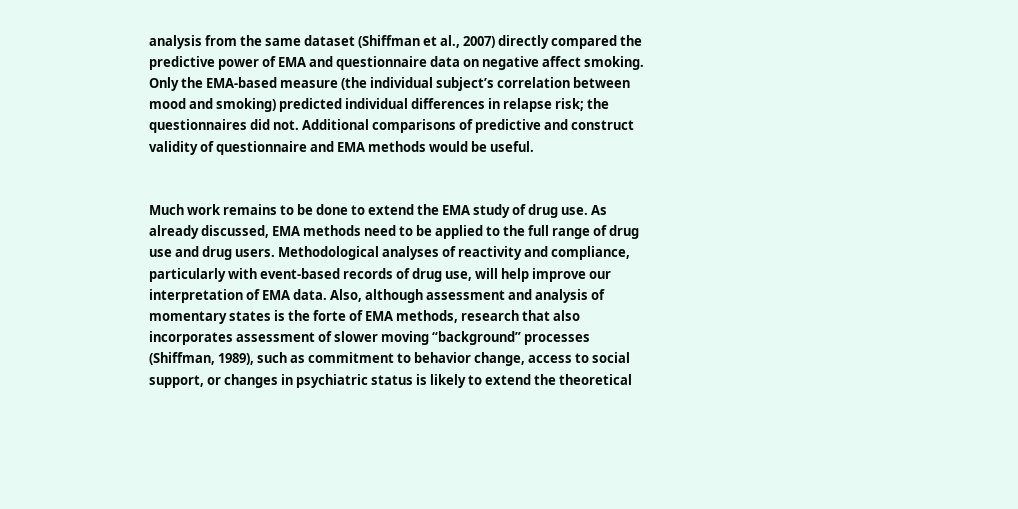analysis from the same dataset (Shiffman et al., 2007) directly compared the predictive power of EMA and questionnaire data on negative affect smoking. Only the EMA-based measure (the individual subject’s correlation between mood and smoking) predicted individual differences in relapse risk; the questionnaires did not. Additional comparisons of predictive and construct validity of questionnaire and EMA methods would be useful.


Much work remains to be done to extend the EMA study of drug use. As already discussed, EMA methods need to be applied to the full range of drug use and drug users. Methodological analyses of reactivity and compliance, particularly with event-based records of drug use, will help improve our interpretation of EMA data. Also, although assessment and analysis of momentary states is the forte of EMA methods, research that also incorporates assessment of slower moving “background” processes (Shiffman, 1989), such as commitment to behavior change, access to social support, or changes in psychiatric status is likely to extend the theoretical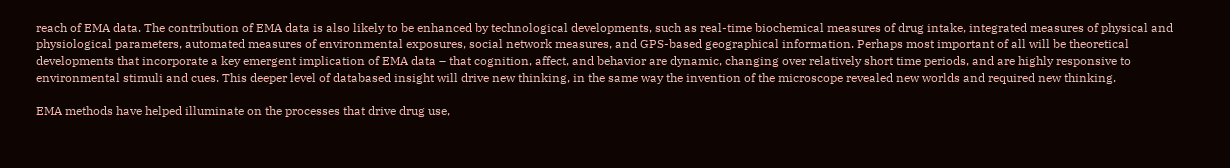reach of EMA data. The contribution of EMA data is also likely to be enhanced by technological developments, such as real-time biochemical measures of drug intake, integrated measures of physical and physiological parameters, automated measures of environmental exposures, social network measures, and GPS-based geographical information. Perhaps most important of all will be theoretical developments that incorporate a key emergent implication of EMA data – that cognition, affect, and behavior are dynamic, changing over relatively short time periods, and are highly responsive to environmental stimuli and cues. This deeper level of databased insight will drive new thinking, in the same way the invention of the microscope revealed new worlds and required new thinking.

EMA methods have helped illuminate on the processes that drive drug use,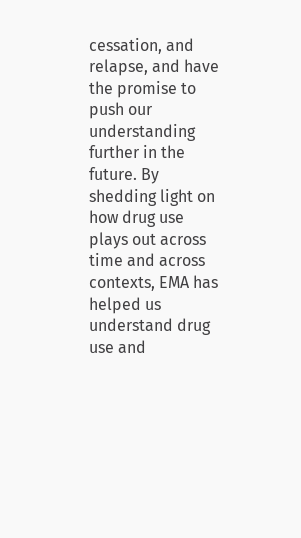cessation, and relapse, and have the promise to push our understanding further in the future. By shedding light on how drug use plays out across time and across contexts, EMA has helped us understand drug use and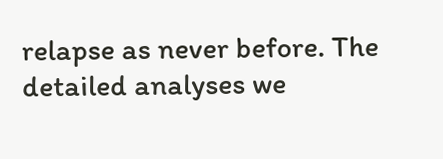relapse as never before. The detailed analyses we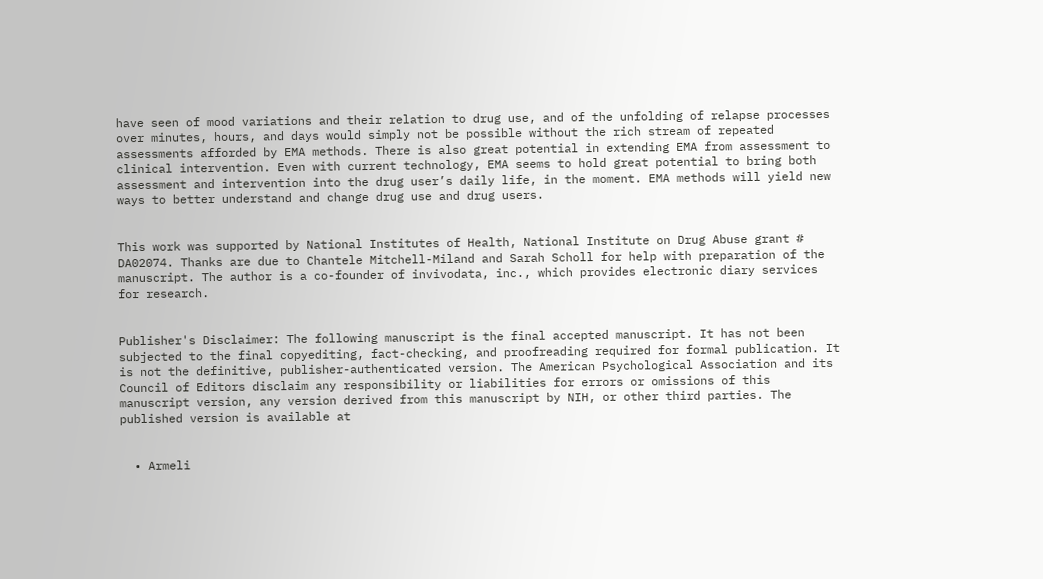have seen of mood variations and their relation to drug use, and of the unfolding of relapse processes over minutes, hours, and days would simply not be possible without the rich stream of repeated assessments afforded by EMA methods. There is also great potential in extending EMA from assessment to clinical intervention. Even with current technology, EMA seems to hold great potential to bring both assessment and intervention into the drug user’s daily life, in the moment. EMA methods will yield new ways to better understand and change drug use and drug users.


This work was supported by National Institutes of Health, National Institute on Drug Abuse grant # DA02074. Thanks are due to Chantele Mitchell-Miland and Sarah Scholl for help with preparation of the manuscript. The author is a co-founder of invivodata, inc., which provides electronic diary services for research.


Publisher's Disclaimer: The following manuscript is the final accepted manuscript. It has not been subjected to the final copyediting, fact-checking, and proofreading required for formal publication. It is not the definitive, publisher-authenticated version. The American Psychological Association and its Council of Editors disclaim any responsibility or liabilities for errors or omissions of this manuscript version, any version derived from this manuscript by NIH, or other third parties. The published version is available at


  • Armeli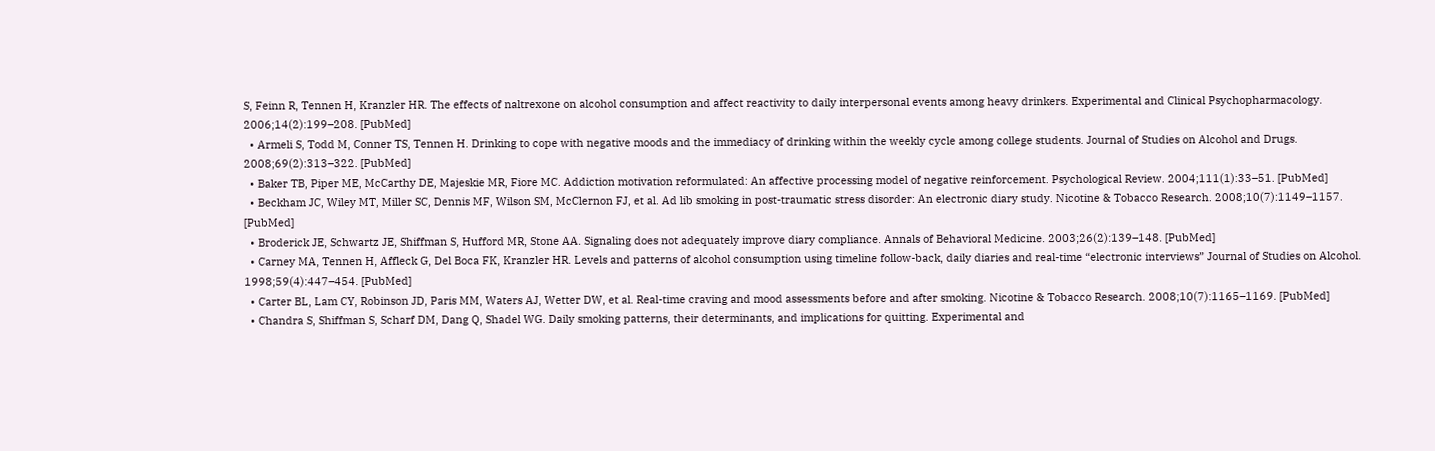S, Feinn R, Tennen H, Kranzler HR. The effects of naltrexone on alcohol consumption and affect reactivity to daily interpersonal events among heavy drinkers. Experimental and Clinical Psychopharmacology. 2006;14(2):199–208. [PubMed]
  • Armeli S, Todd M, Conner TS, Tennen H. Drinking to cope with negative moods and the immediacy of drinking within the weekly cycle among college students. Journal of Studies on Alcohol and Drugs. 2008;69(2):313–322. [PubMed]
  • Baker TB, Piper ME, McCarthy DE, Majeskie MR, Fiore MC. Addiction motivation reformulated: An affective processing model of negative reinforcement. Psychological Review. 2004;111(1):33–51. [PubMed]
  • Beckham JC, Wiley MT, Miller SC, Dennis MF, Wilson SM, McClernon FJ, et al. Ad lib smoking in post-traumatic stress disorder: An electronic diary study. Nicotine & Tobacco Research. 2008;10(7):1149–1157. [PubMed]
  • Broderick JE, Schwartz JE, Shiffman S, Hufford MR, Stone AA. Signaling does not adequately improve diary compliance. Annals of Behavioral Medicine. 2003;26(2):139–148. [PubMed]
  • Carney MA, Tennen H, Affleck G, Del Boca FK, Kranzler HR. Levels and patterns of alcohol consumption using timeline follow-back, daily diaries and real-time “electronic interviews” Journal of Studies on Alcohol. 1998;59(4):447–454. [PubMed]
  • Carter BL, Lam CY, Robinson JD, Paris MM, Waters AJ, Wetter DW, et al. Real-time craving and mood assessments before and after smoking. Nicotine & Tobacco Research. 2008;10(7):1165–1169. [PubMed]
  • Chandra S, Shiffman S, Scharf DM, Dang Q, Shadel WG. Daily smoking patterns, their determinants, and implications for quitting. Experimental and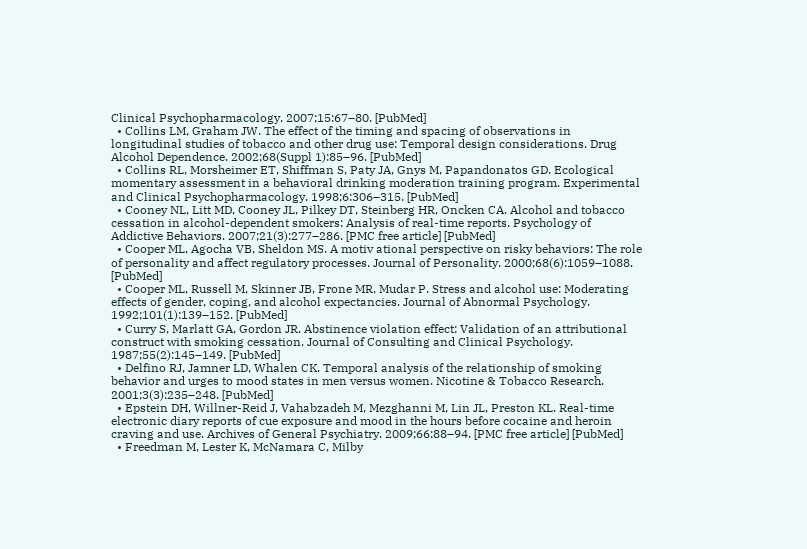Clinical Psychopharmacology. 2007;15:67–80. [PubMed]
  • Collins LM, Graham JW. The effect of the timing and spacing of observations in longitudinal studies of tobacco and other drug use: Temporal design considerations. Drug Alcohol Dependence. 2002;68(Suppl 1):85–96. [PubMed]
  • Collins RL, Morsheimer ET, Shiffman S, Paty JA, Gnys M, Papandonatos GD. Ecological momentary assessment in a behavioral drinking moderation training program. Experimental and Clinical Psychopharmacology. 1998;6:306–315. [PubMed]
  • Cooney NL, Litt MD, Cooney JL, Pilkey DT, Steinberg HR, Oncken CA. Alcohol and tobacco cessation in alcohol-dependent smokers: Analysis of real-time reports. Psychology of Addictive Behaviors. 2007;21(3):277–286. [PMC free article] [PubMed]
  • Cooper ML, Agocha VB, Sheldon MS. A motiv ational perspective on risky behaviors: The role of personality and affect regulatory processes. Journal of Personality. 2000;68(6):1059–1088. [PubMed]
  • Cooper ML, Russell M, Skinner JB, Frone MR, Mudar P. Stress and alcohol use: Moderating effects of gender, coping, and alcohol expectancies. Journal of Abnormal Psychology. 1992;101(1):139–152. [PubMed]
  • Curry S, Marlatt GA, Gordon JR. Abstinence violation effect: Validation of an attributional construct with smoking cessation. Journal of Consulting and Clinical Psychology. 1987;55(2):145–149. [PubMed]
  • Delfino RJ, Jamner LD, Whalen CK. Temporal analysis of the relationship of smoking behavior and urges to mood states in men versus women. Nicotine & Tobacco Research. 2001;3(3):235–248. [PubMed]
  • Epstein DH, Willner-Reid J, Vahabzadeh M, Mezghanni M, Lin JL, Preston KL. Real-time electronic diary reports of cue exposure and mood in the hours before cocaine and heroin craving and use. Archives of General Psychiatry. 2009;66:88–94. [PMC free article] [PubMed]
  • Freedman M, Lester K, McNamara C, Milby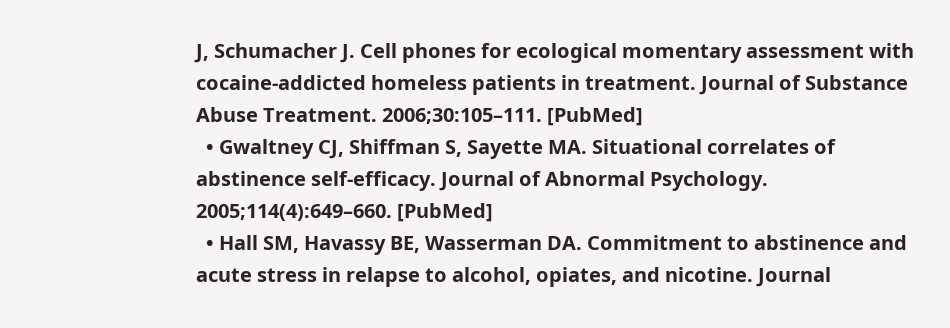J, Schumacher J. Cell phones for ecological momentary assessment with cocaine-addicted homeless patients in treatment. Journal of Substance Abuse Treatment. 2006;30:105–111. [PubMed]
  • Gwaltney CJ, Shiffman S, Sayette MA. Situational correlates of abstinence self-efficacy. Journal of Abnormal Psychology. 2005;114(4):649–660. [PubMed]
  • Hall SM, Havassy BE, Wasserman DA. Commitment to abstinence and acute stress in relapse to alcohol, opiates, and nicotine. Journal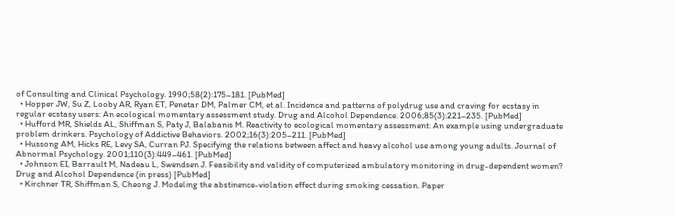of Consulting and Clinical Psychology. 1990;58(2):175–181. [PubMed]
  • Hopper JW, Su Z, Looby AR, Ryan ET, Penetar DM, Palmer CM, et al. Incidence and patterns of polydrug use and craving for ecstasy in regular ecstasy users: An ecological momentary assessment study. Drug and Alcohol Dependence. 2006;85(3):221–235. [PubMed]
  • Hufford MR, Shields AL, Shiffman S, Paty J, Balabanis M. Reactivity to ecological momentary assessment: An example using undergraduate problem drinkers. Psychology of Addictive Behaviors. 2002;16(3):205–211. [PubMed]
  • Hussong AM, Hicks RE, Levy SA, Curran PJ. Specifying the relations between affect and heavy alcohol use among young adults. Journal of Abnormal Psychology. 2001;110(3):449–461. [PubMed]
  • Johnson EI, Barrault M, Nadeau L, Swendsen J. Feasibility and validity of computerized ambulatory monitoring in drug-dependent women? Drug and Alcohol Dependence (in press) [PubMed]
  • Kirchner TR, Shiffman S, Cheong J. Modeling the abstinence-violation effect during smoking cessation. Paper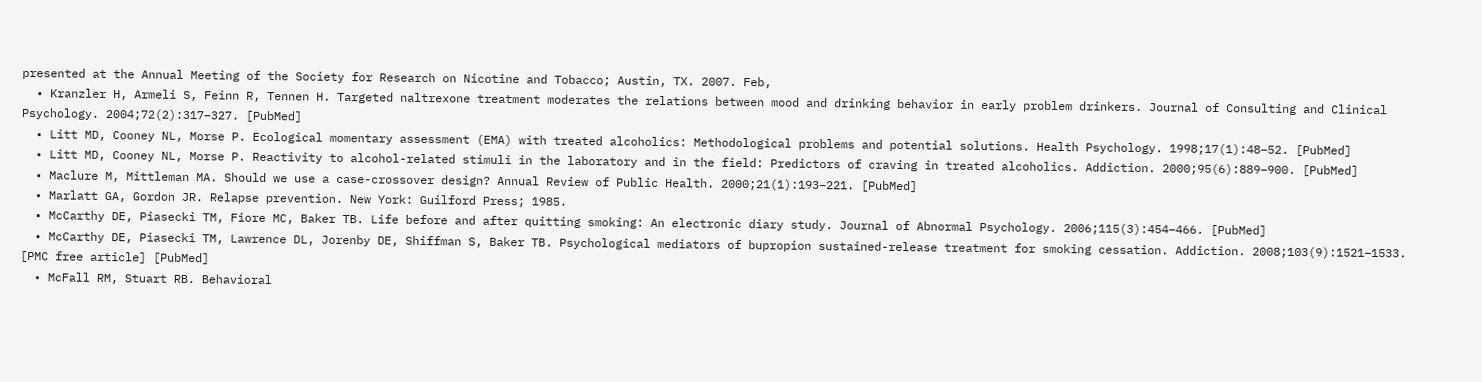presented at the Annual Meeting of the Society for Research on Nicotine and Tobacco; Austin, TX. 2007. Feb,
  • Kranzler H, Armeli S, Feinn R, Tennen H. Targeted naltrexone treatment moderates the relations between mood and drinking behavior in early problem drinkers. Journal of Consulting and Clinical Psychology. 2004;72(2):317–327. [PubMed]
  • Litt MD, Cooney NL, Morse P. Ecological momentary assessment (EMA) with treated alcoholics: Methodological problems and potential solutions. Health Psychology. 1998;17(1):48–52. [PubMed]
  • Litt MD, Cooney NL, Morse P. Reactivity to alcohol-related stimuli in the laboratory and in the field: Predictors of craving in treated alcoholics. Addiction. 2000;95(6):889–900. [PubMed]
  • Maclure M, Mittleman MA. Should we use a case-crossover design? Annual Review of Public Health. 2000;21(1):193–221. [PubMed]
  • Marlatt GA, Gordon JR. Relapse prevention. New York: Guilford Press; 1985.
  • McCarthy DE, Piasecki TM, Fiore MC, Baker TB. Life before and after quitting smoking: An electronic diary study. Journal of Abnormal Psychology. 2006;115(3):454–466. [PubMed]
  • McCarthy DE, Piasecki TM, Lawrence DL, Jorenby DE, Shiffman S, Baker TB. Psychological mediators of bupropion sustained-release treatment for smoking cessation. Addiction. 2008;103(9):1521–1533. [PMC free article] [PubMed]
  • McFall RM, Stuart RB. Behavioral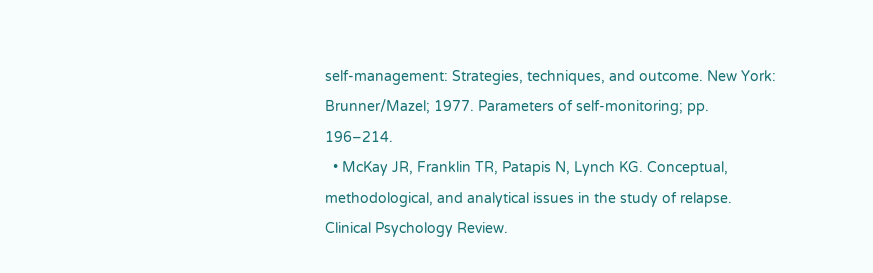self-management: Strategies, techniques, and outcome. New York: Brunner/Mazel; 1977. Parameters of self-monitoring; pp. 196–214.
  • McKay JR, Franklin TR, Patapis N, Lynch KG. Conceptual, methodological, and analytical issues in the study of relapse. Clinical Psychology Review.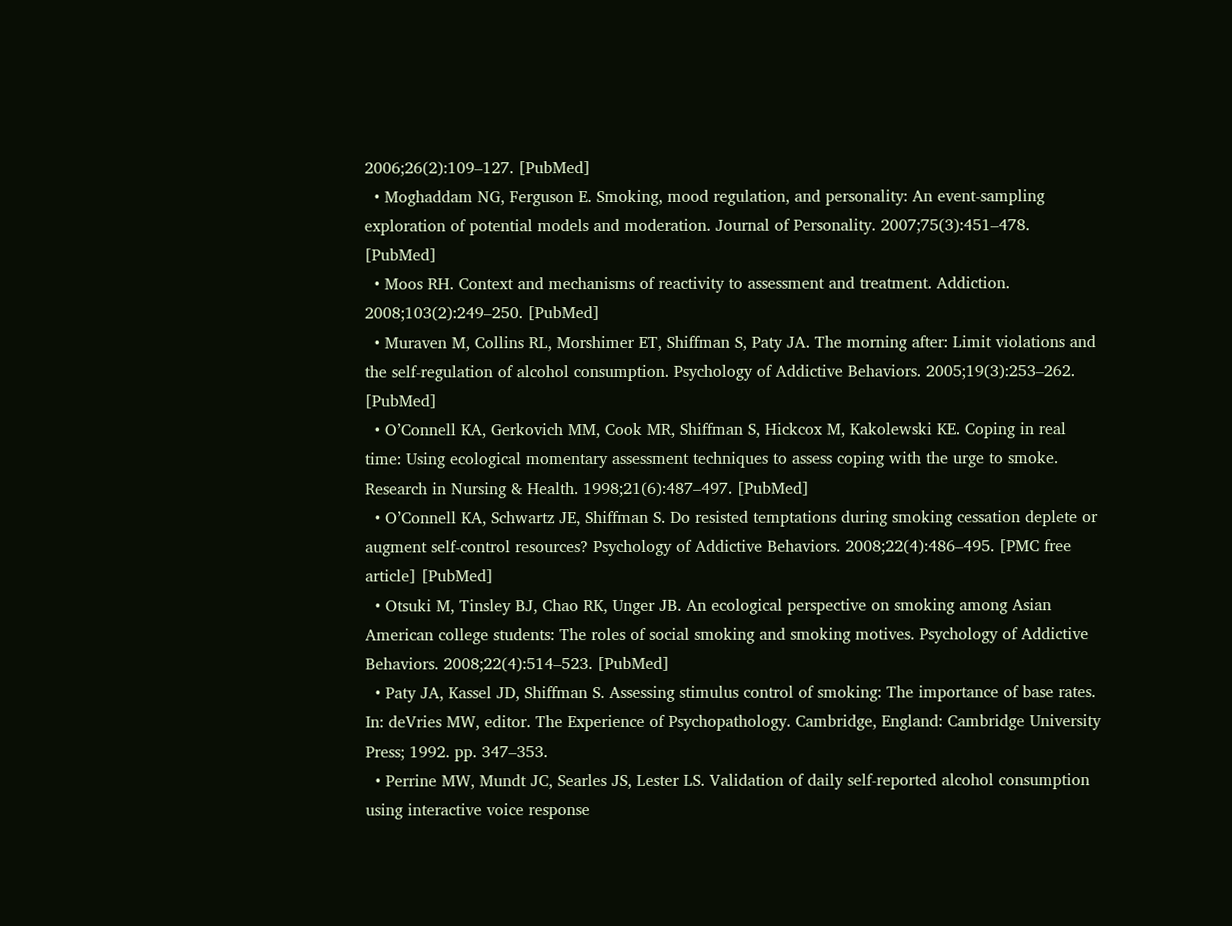2006;26(2):109–127. [PubMed]
  • Moghaddam NG, Ferguson E. Smoking, mood regulation, and personality: An event-sampling exploration of potential models and moderation. Journal of Personality. 2007;75(3):451–478. [PubMed]
  • Moos RH. Context and mechanisms of reactivity to assessment and treatment. Addiction. 2008;103(2):249–250. [PubMed]
  • Muraven M, Collins RL, Morshimer ET, Shiffman S, Paty JA. The morning after: Limit violations and the self-regulation of alcohol consumption. Psychology of Addictive Behaviors. 2005;19(3):253–262. [PubMed]
  • O’Connell KA, Gerkovich MM, Cook MR, Shiffman S, Hickcox M, Kakolewski KE. Coping in real time: Using ecological momentary assessment techniques to assess coping with the urge to smoke. Research in Nursing & Health. 1998;21(6):487–497. [PubMed]
  • O’Connell KA, Schwartz JE, Shiffman S. Do resisted temptations during smoking cessation deplete or augment self-control resources? Psychology of Addictive Behaviors. 2008;22(4):486–495. [PMC free article] [PubMed]
  • Otsuki M, Tinsley BJ, Chao RK, Unger JB. An ecological perspective on smoking among Asian American college students: The roles of social smoking and smoking motives. Psychology of Addictive Behaviors. 2008;22(4):514–523. [PubMed]
  • Paty JA, Kassel JD, Shiffman S. Assessing stimulus control of smoking: The importance of base rates. In: deVries MW, editor. The Experience of Psychopathology. Cambridge, England: Cambridge University Press; 1992. pp. 347–353.
  • Perrine MW, Mundt JC, Searles JS, Lester LS. Validation of daily self-reported alcohol consumption using interactive voice response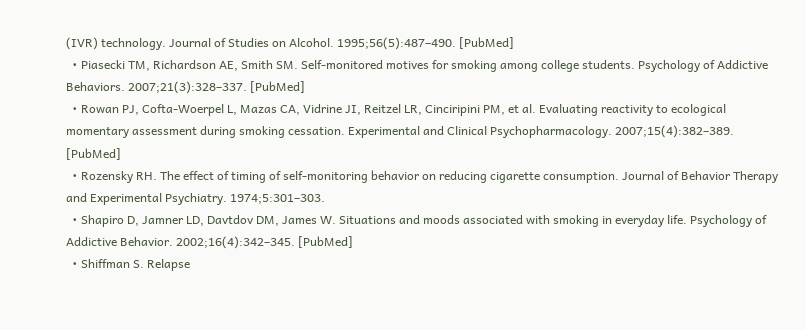(IVR) technology. Journal of Studies on Alcohol. 1995;56(5):487–490. [PubMed]
  • Piasecki TM, Richardson AE, Smith SM. Self-monitored motives for smoking among college students. Psychology of Addictive Behaviors. 2007;21(3):328–337. [PubMed]
  • Rowan PJ, Cofta-Woerpel L, Mazas CA, Vidrine JI, Reitzel LR, Cinciripini PM, et al. Evaluating reactivity to ecological momentary assessment during smoking cessation. Experimental and Clinical Psychopharmacology. 2007;15(4):382–389. [PubMed]
  • Rozensky RH. The effect of timing of self-monitoring behavior on reducing cigarette consumption. Journal of Behavior Therapy and Experimental Psychiatry. 1974;5:301–303.
  • Shapiro D, Jamner LD, Davtdov DM, James W. Situations and moods associated with smoking in everyday life. Psychology of Addictive Behavior. 2002;16(4):342–345. [PubMed]
  • Shiffman S. Relapse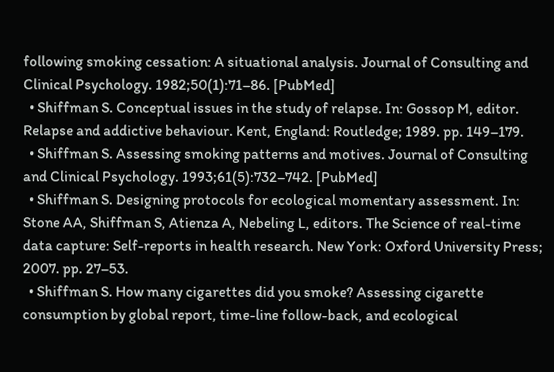following smoking cessation: A situational analysis. Journal of Consulting and Clinical Psychology. 1982;50(1):71–86. [PubMed]
  • Shiffman S. Conceptual issues in the study of relapse. In: Gossop M, editor. Relapse and addictive behaviour. Kent, England: Routledge; 1989. pp. 149–179.
  • Shiffman S. Assessing smoking patterns and motives. Journal of Consulting and Clinical Psychology. 1993;61(5):732–742. [PubMed]
  • Shiffman S. Designing protocols for ecological momentary assessment. In: Stone AA, Shiffman S, Atienza A, Nebeling L, editors. The Science of real-time data capture: Self-reports in health research. New York: Oxford University Press; 2007. pp. 27–53.
  • Shiffman S. How many cigarettes did you smoke? Assessing cigarette consumption by global report, time-line follow-back, and ecological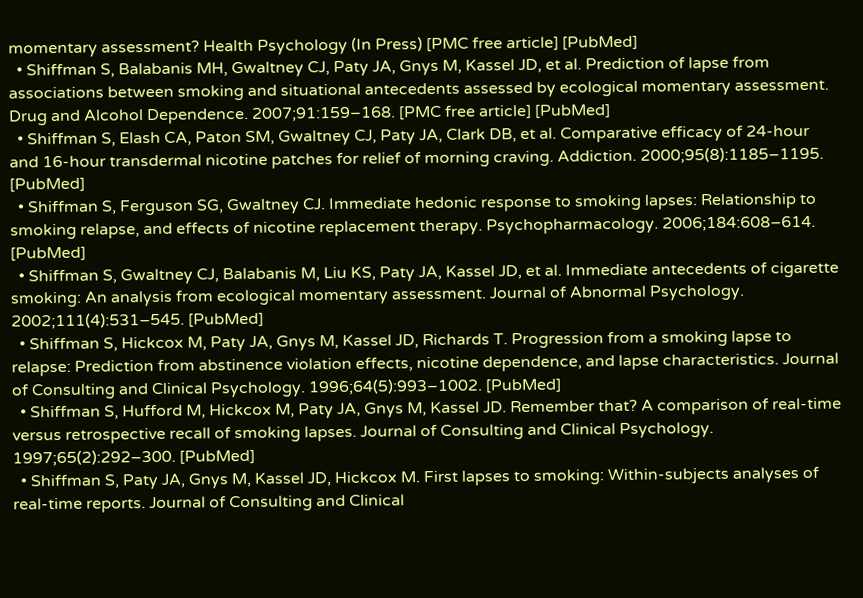momentary assessment? Health Psychology (In Press) [PMC free article] [PubMed]
  • Shiffman S, Balabanis MH, Gwaltney CJ, Paty JA, Gnys M, Kassel JD, et al. Prediction of lapse from associations between smoking and situational antecedents assessed by ecological momentary assessment. Drug and Alcohol Dependence. 2007;91:159–168. [PMC free article] [PubMed]
  • Shiffman S, Elash CA, Paton SM, Gwaltney CJ, Paty JA, Clark DB, et al. Comparative efficacy of 24-hour and 16-hour transdermal nicotine patches for relief of morning craving. Addiction. 2000;95(8):1185–1195. [PubMed]
  • Shiffman S, Ferguson SG, Gwaltney CJ. Immediate hedonic response to smoking lapses: Relationship to smoking relapse, and effects of nicotine replacement therapy. Psychopharmacology. 2006;184:608–614. [PubMed]
  • Shiffman S, Gwaltney CJ, Balabanis M, Liu KS, Paty JA, Kassel JD, et al. Immediate antecedents of cigarette smoking: An analysis from ecological momentary assessment. Journal of Abnormal Psychology. 2002;111(4):531–545. [PubMed]
  • Shiffman S, Hickcox M, Paty JA, Gnys M, Kassel JD, Richards T. Progression from a smoking lapse to relapse: Prediction from abstinence violation effects, nicotine dependence, and lapse characteristics. Journal of Consulting and Clinical Psychology. 1996;64(5):993–1002. [PubMed]
  • Shiffman S, Hufford M, Hickcox M, Paty JA, Gnys M, Kassel JD. Remember that? A comparison of real-time versus retrospective recall of smoking lapses. Journal of Consulting and Clinical Psychology. 1997;65(2):292–300. [PubMed]
  • Shiffman S, Paty JA, Gnys M, Kassel JD, Hickcox M. First lapses to smoking: Within-subjects analyses of real-time reports. Journal of Consulting and Clinical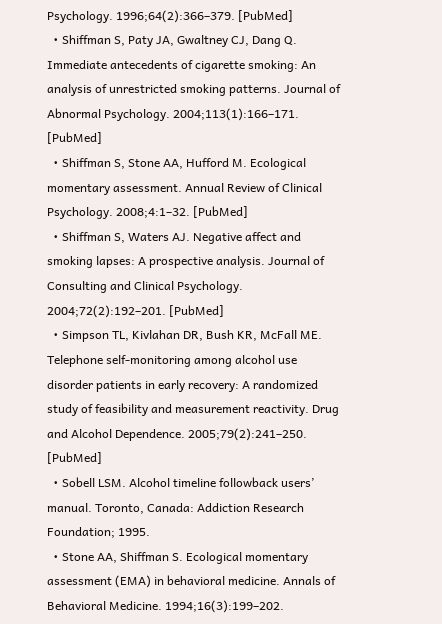Psychology. 1996;64(2):366–379. [PubMed]
  • Shiffman S, Paty JA, Gwaltney CJ, Dang Q. Immediate antecedents of cigarette smoking: An analysis of unrestricted smoking patterns. Journal of Abnormal Psychology. 2004;113(1):166–171. [PubMed]
  • Shiffman S, Stone AA, Hufford M. Ecological momentary assessment. Annual Review of Clinical Psychology. 2008;4:1–32. [PubMed]
  • Shiffman S, Waters AJ. Negative affect and smoking lapses: A prospective analysis. Journal of Consulting and Clinical Psychology. 2004;72(2):192–201. [PubMed]
  • Simpson TL, Kivlahan DR, Bush KR, McFall ME. Telephone self-monitoring among alcohol use disorder patients in early recovery: A randomized study of feasibility and measurement reactivity. Drug and Alcohol Dependence. 2005;79(2):241–250. [PubMed]
  • Sobell LSM. Alcohol timeline followback users’ manual. Toronto, Canada: Addiction Research Foundation; 1995.
  • Stone AA, Shiffman S. Ecological momentary assessment (EMA) in behavioral medicine. Annals of Behavioral Medicine. 1994;16(3):199–202.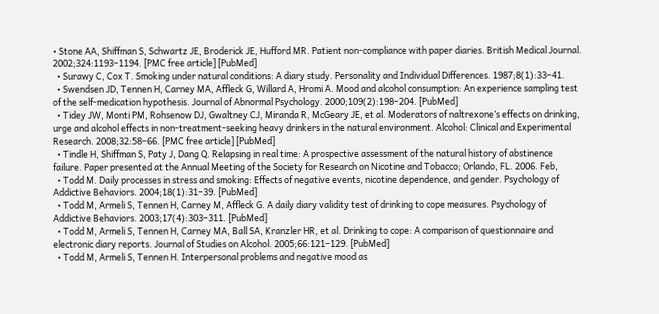• Stone AA, Shiffman S, Schwartz JE, Broderick JE, Hufford MR. Patient non-compliance with paper diaries. British Medical Journal. 2002;324:1193–1194. [PMC free article] [PubMed]
  • Surawy C, Cox T. Smoking under natural conditions: A diary study. Personality and Individual Differences. 1987;8(1):33–41.
  • Swendsen JD, Tennen H, Carney MA, Affleck G, Willard A, Hromi A. Mood and alcohol consumption: An experience sampling test of the self-medication hypothesis. Journal of Abnormal Psychology. 2000;109(2):198–204. [PubMed]
  • Tidey JW, Monti PM, Rohsenow DJ, Gwaltney CJ, Miranda R, McGeary JE, et al. Moderators of naltrexone’s effects on drinking, urge and alcohol effects in non-treatment-seeking heavy drinkers in the natural environment. Alcohol: Clinical and Experimental Research. 2008;32:58–66. [PMC free article] [PubMed]
  • Tindle H, Shiffman S, Paty J, Dang Q. Relapsing in real time: A prospective assessment of the natural history of abstinence failure. Paper presented at the Annual Meeting of the Society for Research on Nicotine and Tobacco; Orlando, FL. 2006. Feb,
  • Todd M. Daily processes in stress and smoking: Effects of negative events, nicotine dependence, and gender. Psychology of Addictive Behaviors. 2004;18(1):31–39. [PubMed]
  • Todd M, Armeli S, Tennen H, Carney M, Affleck G. A daily diary validity test of drinking to cope measures. Psychology of Addictive Behaviors. 2003;17(4):303–311. [PubMed]
  • Todd M, Armeli S, Tennen H, Carney MA, Ball SA, Kranzler HR, et al. Drinking to cope: A comparison of questionnaire and electronic diary reports. Journal of Studies on Alcohol. 2005;66:121–129. [PubMed]
  • Todd M, Armeli S, Tennen H. Interpersonal problems and negative mood as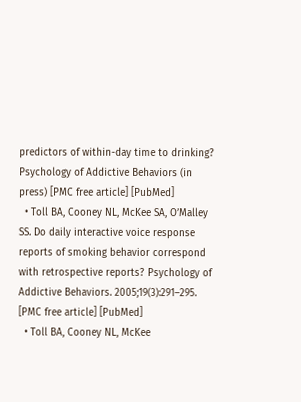predictors of within-day time to drinking? Psychology of Addictive Behaviors (in press) [PMC free article] [PubMed]
  • Toll BA, Cooney NL, McKee SA, O’Malley SS. Do daily interactive voice response reports of smoking behavior correspond with retrospective reports? Psychology of Addictive Behaviors. 2005;19(3):291–295. [PMC free article] [PubMed]
  • Toll BA, Cooney NL, McKee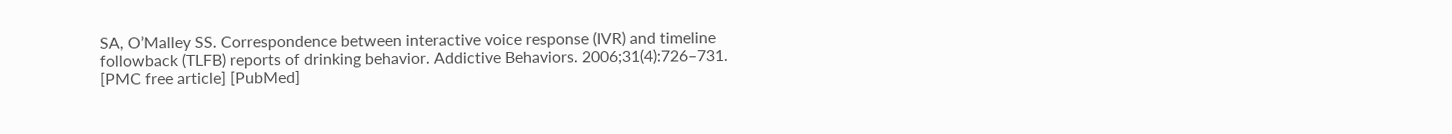SA, O’Malley SS. Correspondence between interactive voice response (IVR) and timeline followback (TLFB) reports of drinking behavior. Addictive Behaviors. 2006;31(4):726–731. [PMC free article] [PubMed]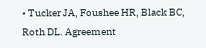• Tucker JA, Foushee HR, Black BC, Roth DL. Agreement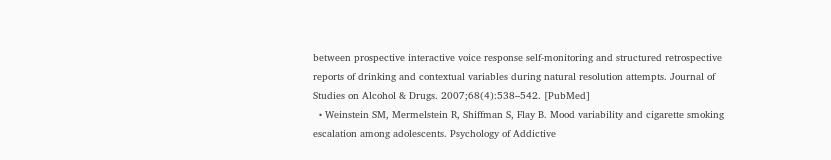between prospective interactive voice response self-monitoring and structured retrospective reports of drinking and contextual variables during natural resolution attempts. Journal of Studies on Alcohol & Drugs. 2007;68(4):538–542. [PubMed]
  • Weinstein SM, Mermelstein R, Shiffman S, Flay B. Mood variability and cigarette smoking escalation among adolescents. Psychology of Addictive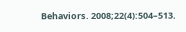Behaviors. 2008;22(4):504–513.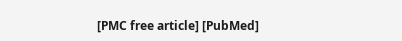[PMC free article] [PubMed]